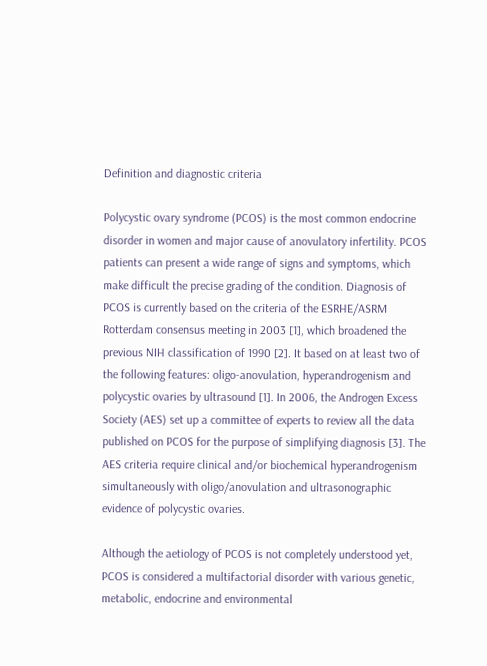Definition and diagnostic criteria

Polycystic ovary syndrome (PCOS) is the most common endocrine disorder in women and major cause of anovulatory infertility. PCOS patients can present a wide range of signs and symptoms, which make difficult the precise grading of the condition. Diagnosis of PCOS is currently based on the criteria of the ESRHE/ASRM Rotterdam consensus meeting in 2003 [1], which broadened the previous NIH classification of 1990 [2]. It based on at least two of the following features: oligo-anovulation, hyperandrogenism and polycystic ovaries by ultrasound [1]. In 2006, the Androgen Excess Society (AES) set up a committee of experts to review all the data published on PCOS for the purpose of simplifying diagnosis [3]. The AES criteria require clinical and/or biochemical hyperandrogenism simultaneously with oligo/anovulation and ultrasonographic evidence of polycystic ovaries.

Although the aetiology of PCOS is not completely understood yet, PCOS is considered a multifactorial disorder with various genetic, metabolic, endocrine and environmental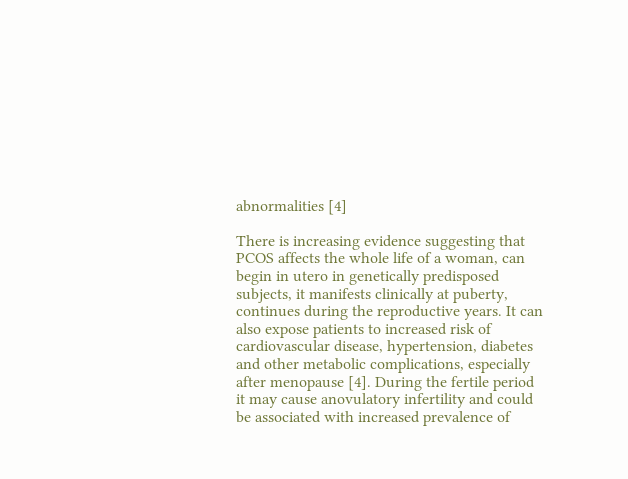abnormalities [4]

There is increasing evidence suggesting that PCOS affects the whole life of a woman, can begin in utero in genetically predisposed subjects, it manifests clinically at puberty, continues during the reproductive years. It can also expose patients to increased risk of cardiovascular disease, hypertension, diabetes and other metabolic complications, especially after menopause [4]. During the fertile period it may cause anovulatory infertility and could be associated with increased prevalence of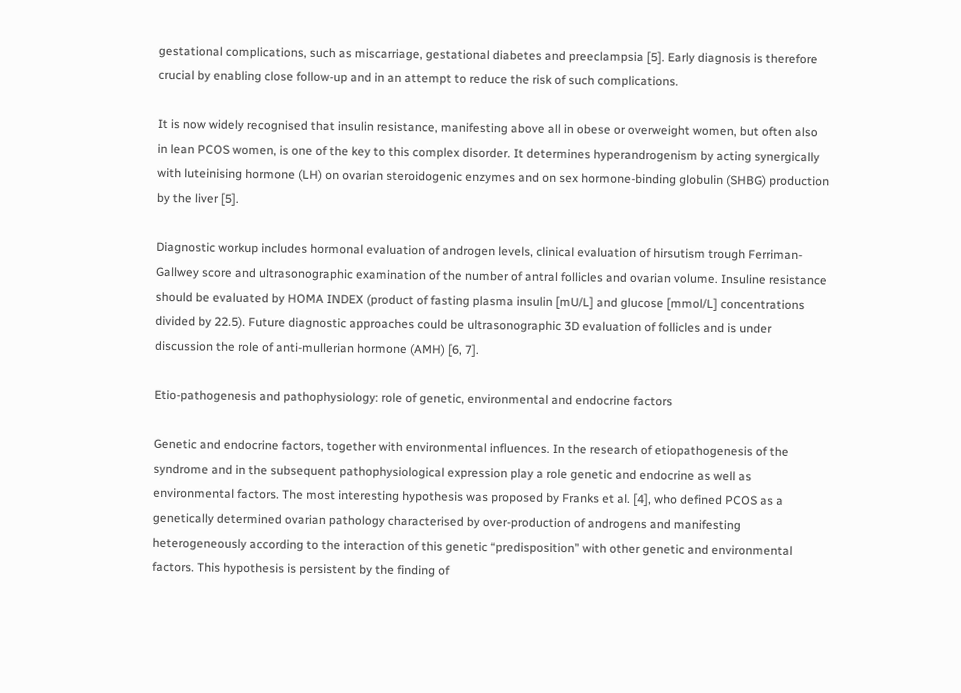gestational complications, such as miscarriage, gestational diabetes and preeclampsia [5]. Early diagnosis is therefore crucial by enabling close follow-up and in an attempt to reduce the risk of such complications.

It is now widely recognised that insulin resistance, manifesting above all in obese or overweight women, but often also in lean PCOS women, is one of the key to this complex disorder. It determines hyperandrogenism by acting synergically with luteinising hormone (LH) on ovarian steroidogenic enzymes and on sex hormone-binding globulin (SHBG) production by the liver [5].

Diagnostic workup includes hormonal evaluation of androgen levels, clinical evaluation of hirsutism trough Ferriman-Gallwey score and ultrasonographic examination of the number of antral follicles and ovarian volume. Insuline resistance should be evaluated by HOMA INDEX (product of fasting plasma insulin [mU/L] and glucose [mmol/L] concentrations divided by 22.5). Future diagnostic approaches could be ultrasonographic 3D evaluation of follicles and is under discussion the role of anti-mullerian hormone (AMH) [6, 7].

Etio-pathogenesis and pathophysiology: role of genetic, environmental and endocrine factors

Genetic and endocrine factors, together with environmental influences. In the research of etiopathogenesis of the syndrome and in the subsequent pathophysiological expression play a role genetic and endocrine as well as environmental factors. The most interesting hypothesis was proposed by Franks et al. [4], who defined PCOS as a genetically determined ovarian pathology characterised by over-production of androgens and manifesting heterogeneously according to the interaction of this genetic “predisposition” with other genetic and environmental factors. This hypothesis is persistent by the finding of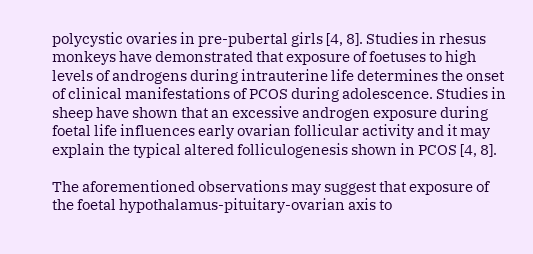polycystic ovaries in pre-pubertal girls [4, 8]. Studies in rhesus monkeys have demonstrated that exposure of foetuses to high levels of androgens during intrauterine life determines the onset of clinical manifestations of PCOS during adolescence. Studies in sheep have shown that an excessive androgen exposure during foetal life influences early ovarian follicular activity and it may explain the typical altered folliculogenesis shown in PCOS [4, 8].

The aforementioned observations may suggest that exposure of the foetal hypothalamus-pituitary-ovarian axis to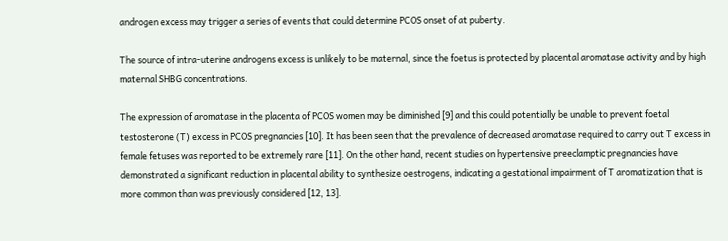androgen excess may trigger a series of events that could determine PCOS onset of at puberty.

The source of intra-uterine androgens excess is unlikely to be maternal, since the foetus is protected by placental aromatase activity and by high maternal SHBG concentrations.

The expression of aromatase in the placenta of PCOS women may be diminished [9] and this could potentially be unable to prevent foetal testosterone (T) excess in PCOS pregnancies [10]. It has been seen that the prevalence of decreased aromatase required to carry out T excess in female fetuses was reported to be extremely rare [11]. On the other hand, recent studies on hypertensive preeclamptic pregnancies have demonstrated a significant reduction in placental ability to synthesize oestrogens, indicating a gestational impairment of T aromatization that is more common than was previously considered [12, 13].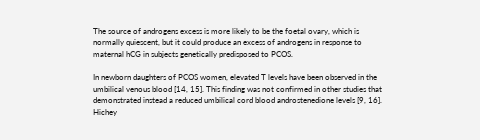The source of androgens excess is more likely to be the foetal ovary, which is normally quiescent, but it could produce an excess of androgens in response to maternal hCG in subjects genetically predisposed to PCOS.

In newborn daughters of PCOS women, elevated T levels have been observed in the umbilical venous blood [14, 15]. This finding was not confirmed in other studies that demonstrated instead a reduced umbilical cord blood androstenedione levels [9, 16]. Hichey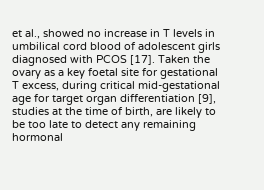et al., showed no increase in T levels in umbilical cord blood of adolescent girls diagnosed with PCOS [17]. Taken the ovary as a key foetal site for gestational T excess, during critical mid-gestational age for target organ differentiation [9], studies at the time of birth, are likely to be too late to detect any remaining hormonal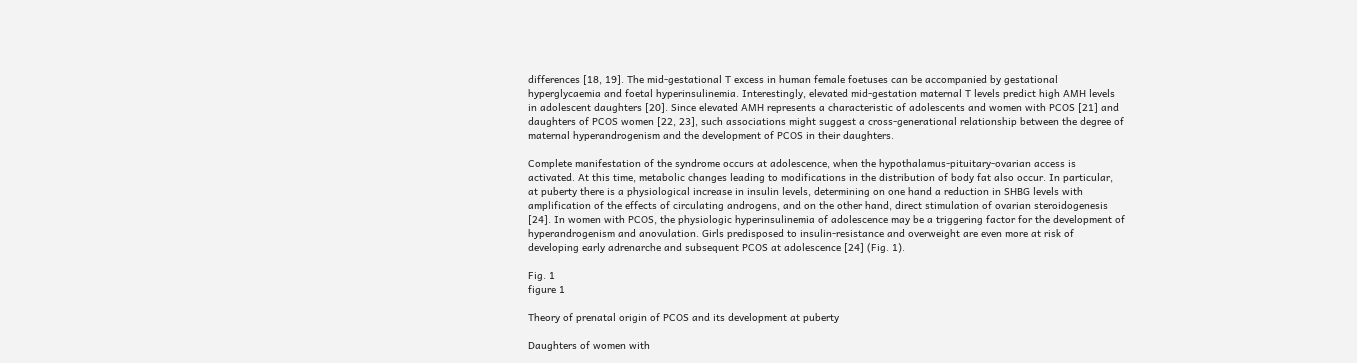differences [18, 19]. The mid-gestational T excess in human female foetuses can be accompanied by gestational hyperglycaemia and foetal hyperinsulinemia. Interestingly, elevated mid-gestation maternal T levels predict high AMH levels in adolescent daughters [20]. Since elevated AMH represents a characteristic of adolescents and women with PCOS [21] and daughters of PCOS women [22, 23], such associations might suggest a cross-generational relationship between the degree of maternal hyperandrogenism and the development of PCOS in their daughters.

Complete manifestation of the syndrome occurs at adolescence, when the hypothalamus-pituitary-ovarian access is activated. At this time, metabolic changes leading to modifications in the distribution of body fat also occur. In particular, at puberty there is a physiological increase in insulin levels, determining on one hand a reduction in SHBG levels with amplification of the effects of circulating androgens, and on the other hand, direct stimulation of ovarian steroidogenesis [24]. In women with PCOS, the physiologic hyperinsulinemia of adolescence may be a triggering factor for the development of hyperandrogenism and anovulation. Girls predisposed to insulin-resistance and overweight are even more at risk of developing early adrenarche and subsequent PCOS at adolescence [24] (Fig. 1).

Fig. 1
figure 1

Theory of prenatal origin of PCOS and its development at puberty

Daughters of women with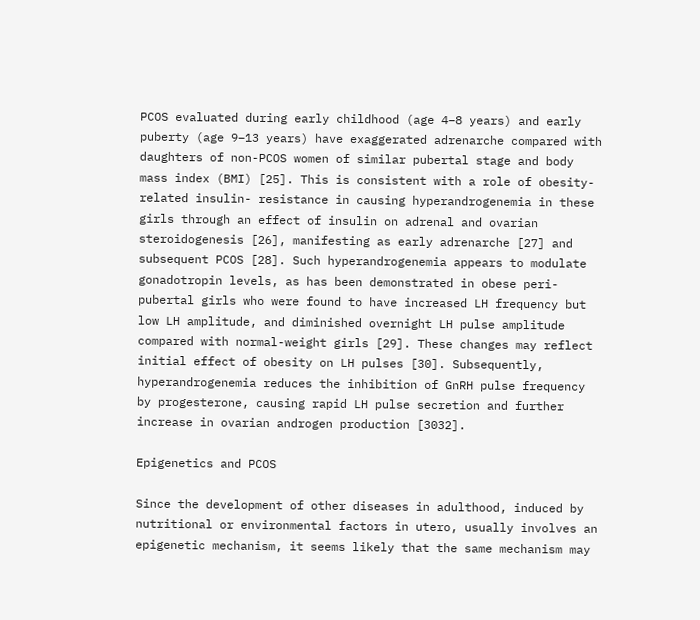PCOS evaluated during early childhood (age 4–8 years) and early puberty (age 9–13 years) have exaggerated adrenarche compared with daughters of non-PCOS women of similar pubertal stage and body mass index (BMI) [25]. This is consistent with a role of obesity-related insulin- resistance in causing hyperandrogenemia in these girls through an effect of insulin on adrenal and ovarian steroidogenesis [26], manifesting as early adrenarche [27] and subsequent PCOS [28]. Such hyperandrogenemia appears to modulate gonadotropin levels, as has been demonstrated in obese peri-pubertal girls who were found to have increased LH frequency but low LH amplitude, and diminished overnight LH pulse amplitude compared with normal-weight girls [29]. These changes may reflect initial effect of obesity on LH pulses [30]. Subsequently, hyperandrogenemia reduces the inhibition of GnRH pulse frequency by progesterone, causing rapid LH pulse secretion and further increase in ovarian androgen production [3032].

Epigenetics and PCOS

Since the development of other diseases in adulthood, induced by nutritional or environmental factors in utero, usually involves an epigenetic mechanism, it seems likely that the same mechanism may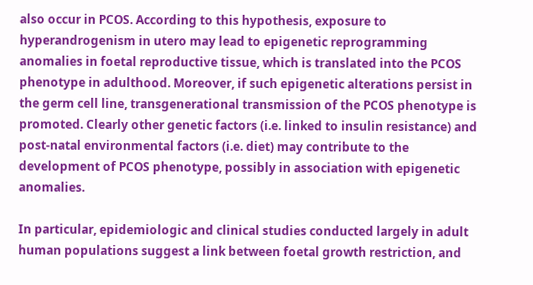also occur in PCOS. According to this hypothesis, exposure to hyperandrogenism in utero may lead to epigenetic reprogramming anomalies in foetal reproductive tissue, which is translated into the PCOS phenotype in adulthood. Moreover, if such epigenetic alterations persist in the germ cell line, transgenerational transmission of the PCOS phenotype is promoted. Clearly other genetic factors (i.e. linked to insulin resistance) and post-natal environmental factors (i.e. diet) may contribute to the development of PCOS phenotype, possibly in association with epigenetic anomalies.

In particular, epidemiologic and clinical studies conducted largely in adult human populations suggest a link between foetal growth restriction, and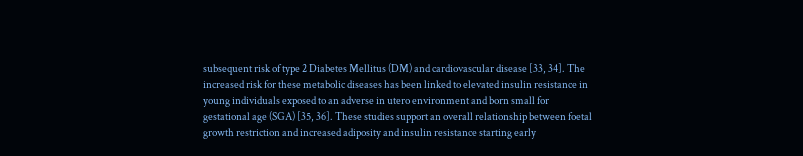subsequent risk of type 2 Diabetes Mellitus (DM) and cardiovascular disease [33, 34]. The increased risk for these metabolic diseases has been linked to elevated insulin resistance in young individuals exposed to an adverse in utero environment and born small for gestational age (SGA) [35, 36]. These studies support an overall relationship between foetal growth restriction and increased adiposity and insulin resistance starting early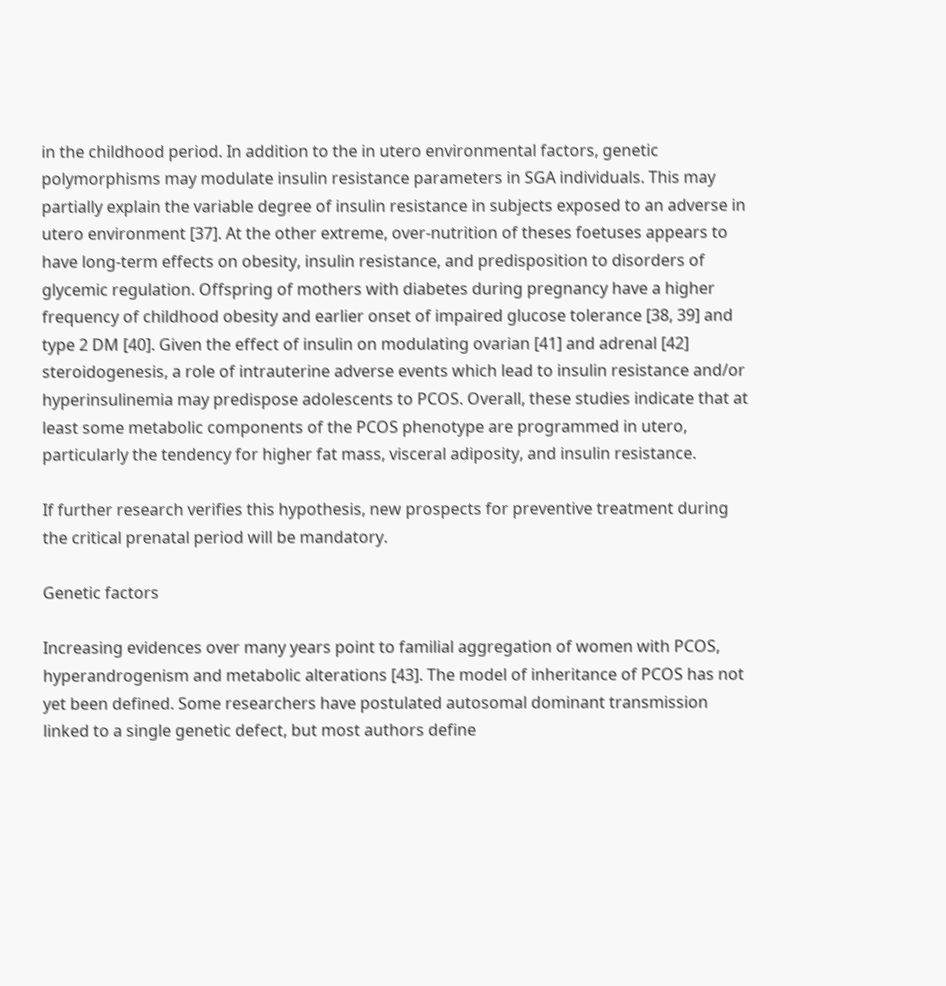in the childhood period. In addition to the in utero environmental factors, genetic polymorphisms may modulate insulin resistance parameters in SGA individuals. This may partially explain the variable degree of insulin resistance in subjects exposed to an adverse in utero environment [37]. At the other extreme, over-nutrition of theses foetuses appears to have long-term effects on obesity, insulin resistance, and predisposition to disorders of glycemic regulation. Offspring of mothers with diabetes during pregnancy have a higher frequency of childhood obesity and earlier onset of impaired glucose tolerance [38, 39] and type 2 DM [40]. Given the effect of insulin on modulating ovarian [41] and adrenal [42] steroidogenesis, a role of intrauterine adverse events which lead to insulin resistance and/or hyperinsulinemia may predispose adolescents to PCOS. Overall, these studies indicate that at least some metabolic components of the PCOS phenotype are programmed in utero, particularly the tendency for higher fat mass, visceral adiposity, and insulin resistance.

If further research verifies this hypothesis, new prospects for preventive treatment during the critical prenatal period will be mandatory.

Genetic factors

Increasing evidences over many years point to familial aggregation of women with PCOS, hyperandrogenism and metabolic alterations [43]. The model of inheritance of PCOS has not yet been defined. Some researchers have postulated autosomal dominant transmission linked to a single genetic defect, but most authors define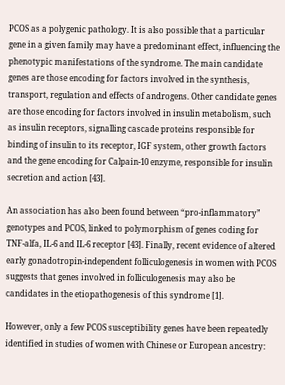PCOS as a polygenic pathology. It is also possible that a particular gene in a given family may have a predominant effect, influencing the phenotypic manifestations of the syndrome. The main candidate genes are those encoding for factors involved in the synthesis, transport, regulation and effects of androgens. Other candidate genes are those encoding for factors involved in insulin metabolism, such as insulin receptors, signalling cascade proteins responsible for binding of insulin to its receptor, IGF system, other growth factors and the gene encoding for Calpain-10 enzyme, responsible for insulin secretion and action [43].

An association has also been found between “pro-inflammatory” genotypes and PCOS, linked to polymorphism of genes coding for TNF-alfa, IL-6 and IL-6 receptor [43]. Finally, recent evidence of altered early gonadotropin-independent folliculogenesis in women with PCOS suggests that genes involved in folliculogenesis may also be candidates in the etiopathogenesis of this syndrome [1].

However, only a few PCOS susceptibility genes have been repeatedly identified in studies of women with Chinese or European ancestry: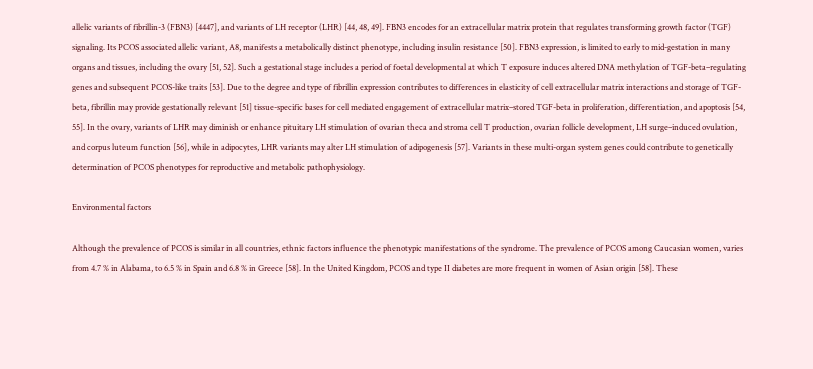allelic variants of fibrillin-3 (FBN3) [4447], and variants of LH receptor (LHR) [44, 48, 49]. FBN3 encodes for an extracellular matrix protein that regulates transforming growth factor (TGF) signaling. Its PCOS associated allelic variant, A8, manifests a metabolically distinct phenotype, including insulin resistance [50]. FBN3 expression, is limited to early to mid-gestation in many organs and tissues, including the ovary [51, 52]. Such a gestational stage includes a period of foetal developmental at which T exposure induces altered DNA methylation of TGF-beta–regulating genes and subsequent PCOS-like traits [53]. Due to the degree and type of fibrillin expression contributes to differences in elasticity of cell extracellular matrix interactions and storage of TGF-beta, fibrillin may provide gestationally relevant [51] tissue-specific bases for cell mediated engagement of extracellular matrix–stored TGF-beta in proliferation, differentiation, and apoptosis [54, 55]. In the ovary, variants of LHR may diminish or enhance pituitary LH stimulation of ovarian theca and stroma cell T production, ovarian follicle development, LH surge–induced ovulation, and corpus luteum function [56], while in adipocytes, LHR variants may alter LH stimulation of adipogenesis [57]. Variants in these multi-organ system genes could contribute to genetically determination of PCOS phenotypes for reproductive and metabolic pathophysiology.

Environmental factors

Although the prevalence of PCOS is similar in all countries, ethnic factors influence the phenotypic manifestations of the syndrome. The prevalence of PCOS among Caucasian women, varies from 4.7 % in Alabama, to 6.5 % in Spain and 6.8 % in Greece [58]. In the United Kingdom, PCOS and type II diabetes are more frequent in women of Asian origin [58]. These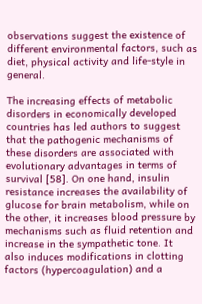observations suggest the existence of different environmental factors, such as diet, physical activity and life-style in general.

The increasing effects of metabolic disorders in economically developed countries has led authors to suggest that the pathogenic mechanisms of these disorders are associated with evolutionary advantages in terms of survival [58]. On one hand, insulin resistance increases the availability of glucose for brain metabolism, while on the other, it increases blood pressure by mechanisms such as fluid retention and increase in the sympathetic tone. It also induces modifications in clotting factors (hypercoagulation) and a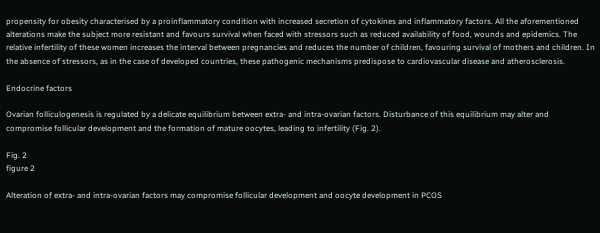propensity for obesity characterised by a proinflammatory condition with increased secretion of cytokines and inflammatory factors. All the aforementioned alterations make the subject more resistant and favours survival when faced with stressors such as reduced availability of food, wounds and epidemics. The relative infertility of these women increases the interval between pregnancies and reduces the number of children, favouring survival of mothers and children. In the absence of stressors, as in the case of developed countries, these pathogenic mechanisms predispose to cardiovascular disease and atherosclerosis.

Endocrine factors

Ovarian folliculogenesis is regulated by a delicate equilibrium between extra- and intra-ovarian factors. Disturbance of this equilibrium may alter and compromise follicular development and the formation of mature oocytes, leading to infertility (Fig. 2).

Fig. 2
figure 2

Alteration of extra- and intra-ovarian factors may compromise follicular development and oocyte development in PCOS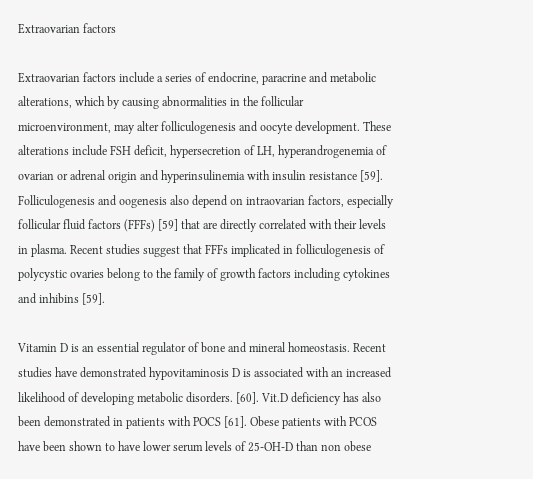Extraovarian factors

Extraovarian factors include a series of endocrine, paracrine and metabolic alterations, which by causing abnormalities in the follicular microenvironment, may alter folliculogenesis and oocyte development. These alterations include FSH deficit, hypersecretion of LH, hyperandrogenemia of ovarian or adrenal origin and hyperinsulinemia with insulin resistance [59]. Folliculogenesis and oogenesis also depend on intraovarian factors, especially follicular fluid factors (FFFs) [59] that are directly correlated with their levels in plasma. Recent studies suggest that FFFs implicated in folliculogenesis of polycystic ovaries belong to the family of growth factors including cytokines and inhibins [59].

Vitamin D is an essential regulator of bone and mineral homeostasis. Recent studies have demonstrated hypovitaminosis D is associated with an increased likelihood of developing metabolic disorders. [60]. Vit.D deficiency has also been demonstrated in patients with POCS [61]. Obese patients with PCOS have been shown to have lower serum levels of 25-OH-D than non obese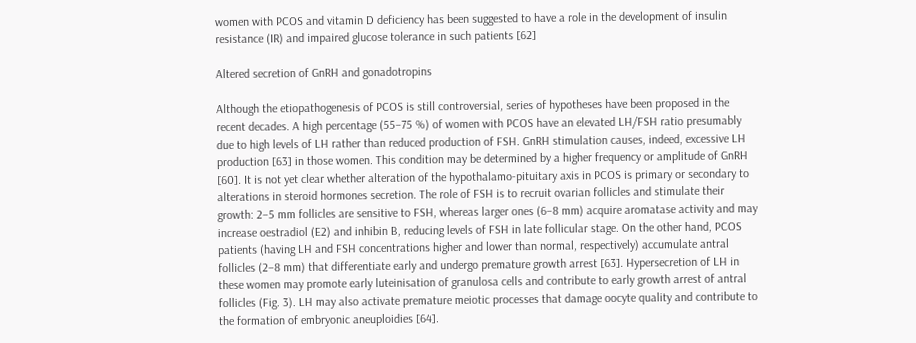women with PCOS and vitamin D deficiency has been suggested to have a role in the development of insulin resistance (IR) and impaired glucose tolerance in such patients [62]

Altered secretion of GnRH and gonadotropins

Although the etiopathogenesis of PCOS is still controversial, series of hypotheses have been proposed in the recent decades. A high percentage (55–75 %) of women with PCOS have an elevated LH/FSH ratio presumably due to high levels of LH rather than reduced production of FSH. GnRH stimulation causes, indeed, excessive LH production [63] in those women. This condition may be determined by a higher frequency or amplitude of GnRH [60]. It is not yet clear whether alteration of the hypothalamo-pituitary axis in PCOS is primary or secondary to alterations in steroid hormones secretion. The role of FSH is to recruit ovarian follicles and stimulate their growth: 2–5 mm follicles are sensitive to FSH, whereas larger ones (6–8 mm) acquire aromatase activity and may increase oestradiol (E2) and inhibin B, reducing levels of FSH in late follicular stage. On the other hand, PCOS patients (having LH and FSH concentrations higher and lower than normal, respectively) accumulate antral follicles (2–8 mm) that differentiate early and undergo premature growth arrest [63]. Hypersecretion of LH in these women may promote early luteinisation of granulosa cells and contribute to early growth arrest of antral follicles (Fig. 3). LH may also activate premature meiotic processes that damage oocyte quality and contribute to the formation of embryonic aneuploidies [64].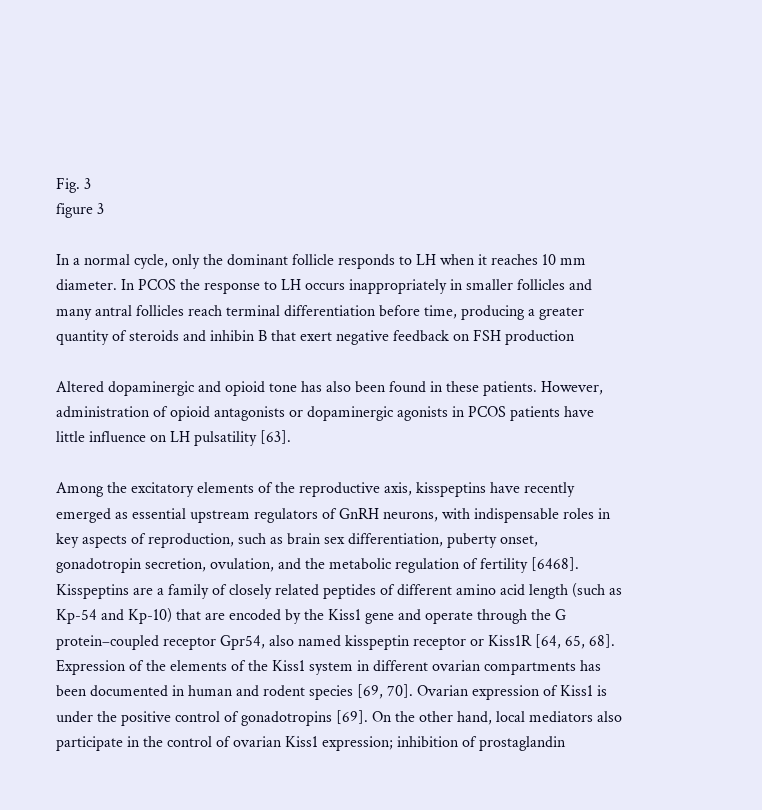Fig. 3
figure 3

In a normal cycle, only the dominant follicle responds to LH when it reaches 10 mm diameter. In PCOS the response to LH occurs inappropriately in smaller follicles and many antral follicles reach terminal differentiation before time, producing a greater quantity of steroids and inhibin B that exert negative feedback on FSH production

Altered dopaminergic and opioid tone has also been found in these patients. However, administration of opioid antagonists or dopaminergic agonists in PCOS patients have little influence on LH pulsatility [63].

Among the excitatory elements of the reproductive axis, kisspeptins have recently emerged as essential upstream regulators of GnRH neurons, with indispensable roles in key aspects of reproduction, such as brain sex differentiation, puberty onset, gonadotropin secretion, ovulation, and the metabolic regulation of fertility [6468]. Kisspeptins are a family of closely related peptides of different amino acid length (such as Kp-54 and Kp-10) that are encoded by the Kiss1 gene and operate through the G protein–coupled receptor Gpr54, also named kisspeptin receptor or Kiss1R [64, 65, 68]. Expression of the elements of the Kiss1 system in different ovarian compartments has been documented in human and rodent species [69, 70]. Ovarian expression of Kiss1 is under the positive control of gonadotropins [69]. On the other hand, local mediators also participate in the control of ovarian Kiss1 expression; inhibition of prostaglandin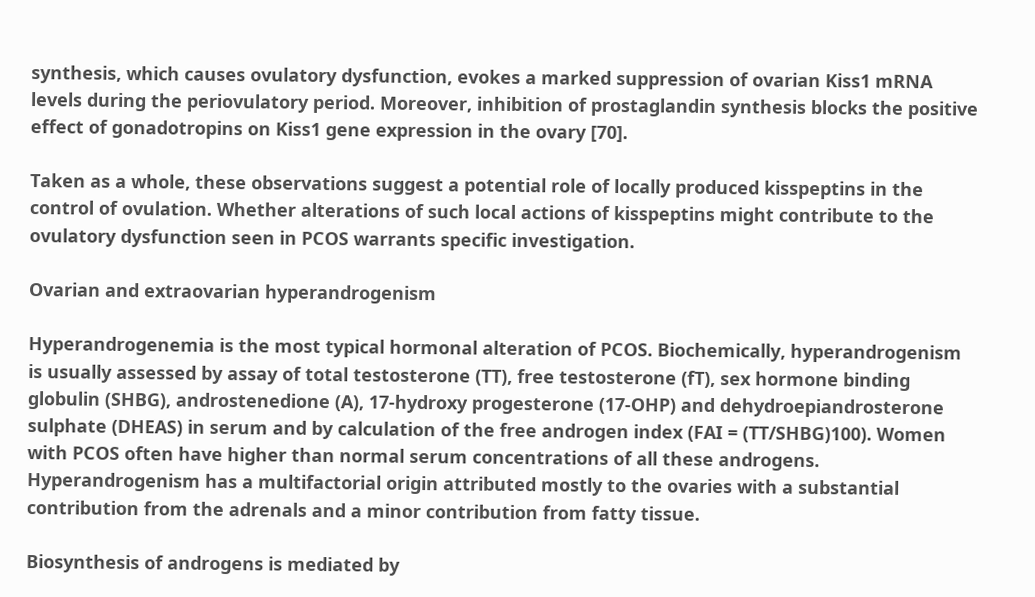synthesis, which causes ovulatory dysfunction, evokes a marked suppression of ovarian Kiss1 mRNA levels during the periovulatory period. Moreover, inhibition of prostaglandin synthesis blocks the positive effect of gonadotropins on Kiss1 gene expression in the ovary [70].

Taken as a whole, these observations suggest a potential role of locally produced kisspeptins in the control of ovulation. Whether alterations of such local actions of kisspeptins might contribute to the ovulatory dysfunction seen in PCOS warrants specific investigation.

Ovarian and extraovarian hyperandrogenism

Hyperandrogenemia is the most typical hormonal alteration of PCOS. Biochemically, hyperandrogenism is usually assessed by assay of total testosterone (TT), free testosterone (fT), sex hormone binding globulin (SHBG), androstenedione (A), 17-hydroxy progesterone (17-OHP) and dehydroepiandrosterone sulphate (DHEAS) in serum and by calculation of the free androgen index (FAI = (TT/SHBG)100). Women with PCOS often have higher than normal serum concentrations of all these androgens. Hyperandrogenism has a multifactorial origin attributed mostly to the ovaries with a substantial contribution from the adrenals and a minor contribution from fatty tissue.

Biosynthesis of androgens is mediated by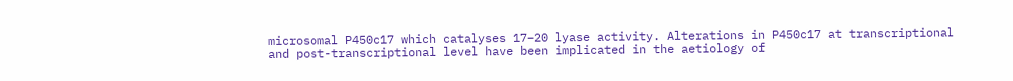microsomal P450c17 which catalyses 17–20 lyase activity. Alterations in P450c17 at transcriptional and post-transcriptional level have been implicated in the aetiology of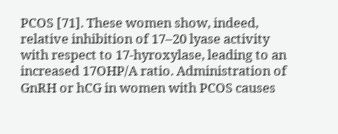PCOS [71]. These women show, indeed, relative inhibition of 17–20 lyase activity with respect to 17-hyroxylase, leading to an increased 17OHP/A ratio. Administration of GnRH or hCG in women with PCOS causes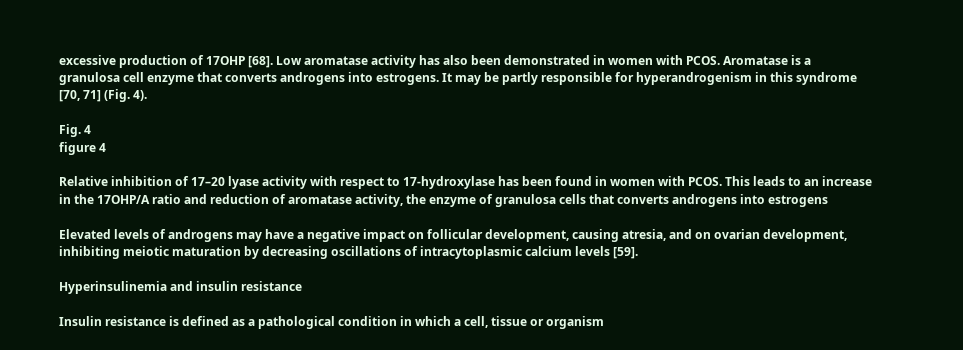excessive production of 17OHP [68]. Low aromatase activity has also been demonstrated in women with PCOS. Aromatase is a granulosa cell enzyme that converts androgens into estrogens. It may be partly responsible for hyperandrogenism in this syndrome [70, 71] (Fig. 4).

Fig. 4
figure 4

Relative inhibition of 17–20 lyase activity with respect to 17-hydroxylase has been found in women with PCOS. This leads to an increase in the 17OHP/A ratio and reduction of aromatase activity, the enzyme of granulosa cells that converts androgens into estrogens

Elevated levels of androgens may have a negative impact on follicular development, causing atresia, and on ovarian development, inhibiting meiotic maturation by decreasing oscillations of intracytoplasmic calcium levels [59].

Hyperinsulinemia and insulin resistance

Insulin resistance is defined as a pathological condition in which a cell, tissue or organism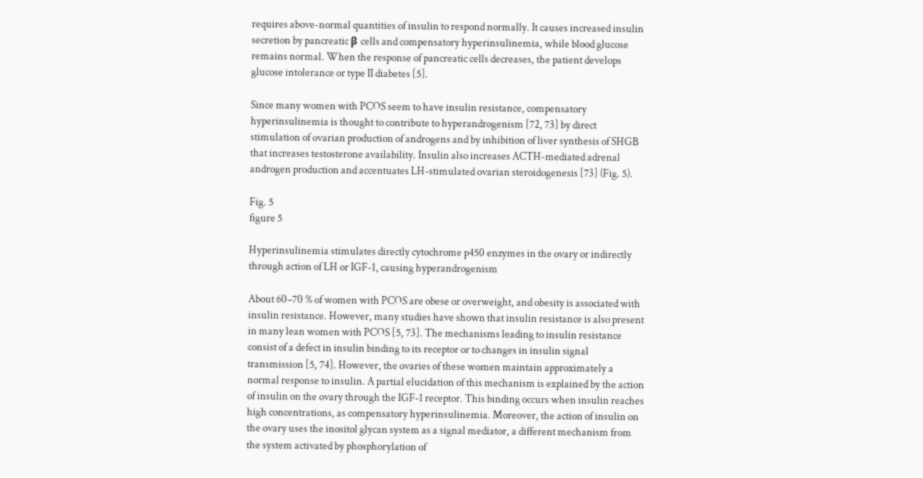requires above-normal quantities of insulin to respond normally. It causes increased insulin secretion by pancreatic β cells and compensatory hyperinsulinemia, while blood glucose remains normal. When the response of pancreatic cells decreases, the patient develops glucose intolerance or type II diabetes [5].

Since many women with PCOS seem to have insulin resistance, compensatory hyperinsulinemia is thought to contribute to hyperandrogenism [72, 73] by direct stimulation of ovarian production of androgens and by inhibition of liver synthesis of SHGB that increases testosterone availability. Insulin also increases ACTH-mediated adrenal androgen production and accentuates LH-stimulated ovarian steroidogenesis [73] (Fig. 5).

Fig. 5
figure 5

Hyperinsulinemia stimulates directly cytochrome p450 enzymes in the ovary or indirectly through action of LH or IGF-1, causing hyperandrogenism

About 60–70 % of women with PCOS are obese or overweight, and obesity is associated with insulin resistance. However, many studies have shown that insulin resistance is also present in many lean women with PCOS [5, 73]. The mechanisms leading to insulin resistance consist of a defect in insulin binding to its receptor or to changes in insulin signal transmission [5, 74]. However, the ovaries of these women maintain approximately a normal response to insulin. A partial elucidation of this mechanism is explained by the action of insulin on the ovary through the IGF-1 receptor. This binding occurs when insulin reaches high concentrations, as compensatory hyperinsulinemia. Moreover, the action of insulin on the ovary uses the inositol glycan system as a signal mediator, a different mechanism from the system activated by phosphorylation of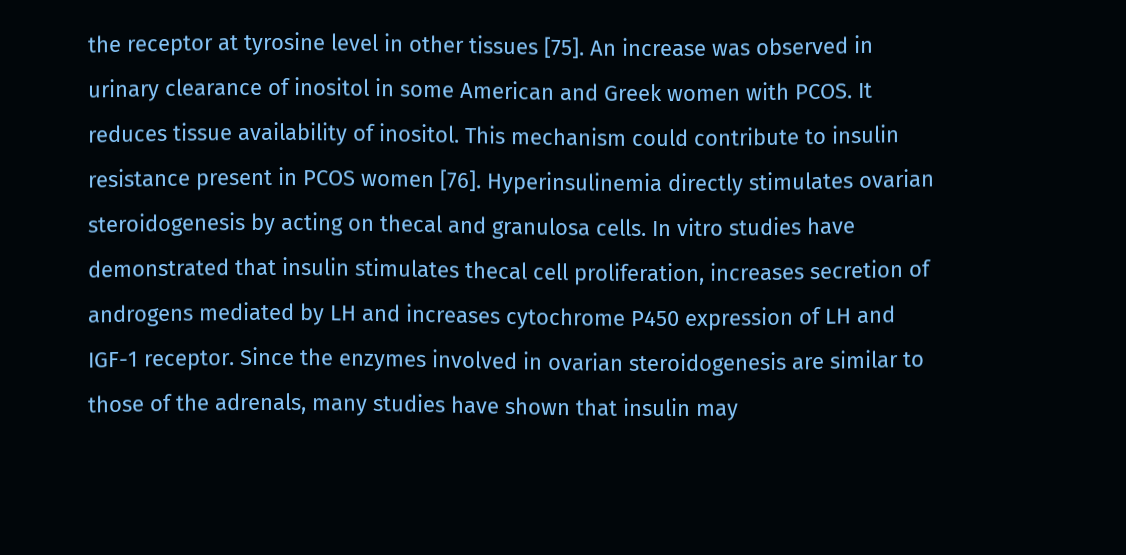the receptor at tyrosine level in other tissues [75]. An increase was observed in urinary clearance of inositol in some American and Greek women with PCOS. It reduces tissue availability of inositol. This mechanism could contribute to insulin resistance present in PCOS women [76]. Hyperinsulinemia directly stimulates ovarian steroidogenesis by acting on thecal and granulosa cells. In vitro studies have demonstrated that insulin stimulates thecal cell proliferation, increases secretion of androgens mediated by LH and increases cytochrome P450 expression of LH and IGF-1 receptor. Since the enzymes involved in ovarian steroidogenesis are similar to those of the adrenals, many studies have shown that insulin may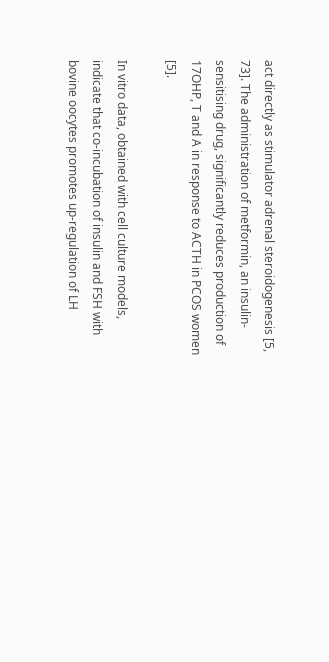act directly as stimulator adrenal steroidogenesis [5, 73]. The administration of metformin, an insulin-sensitising drug, significantly reduces production of 17OHP, T and A in response to ACTH in PCOS women [5].

In vitro data, obtained with cell culture models, indicate that co-incubation of insulin and FSH with bovine oocytes promotes up-regulation of LH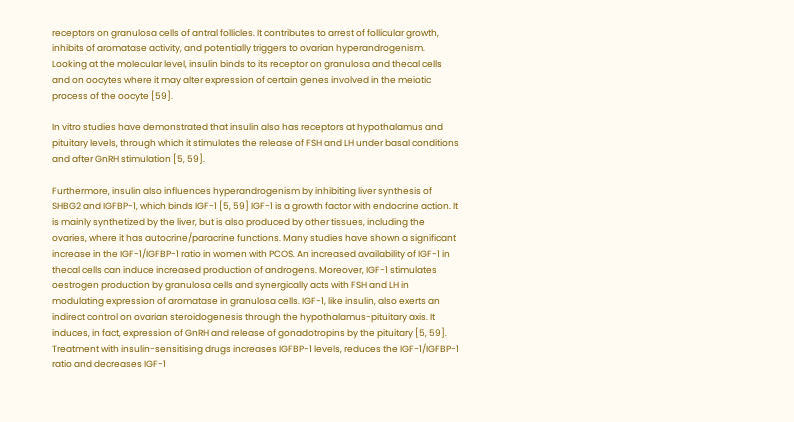receptors on granulosa cells of antral follicles. It contributes to arrest of follicular growth, inhibits of aromatase activity, and potentially triggers to ovarian hyperandrogenism. Looking at the molecular level, insulin binds to its receptor on granulosa and thecal cells and on oocytes where it may alter expression of certain genes involved in the meiotic process of the oocyte [59].

In vitro studies have demonstrated that insulin also has receptors at hypothalamus and pituitary levels, through which it stimulates the release of FSH and LH under basal conditions and after GnRH stimulation [5, 59].

Furthermore, insulin also influences hyperandrogenism by inhibiting liver synthesis of SHBG2 and IGFBP-1, which binds IGF-1 [5, 59] IGF-1 is a growth factor with endocrine action. It is mainly synthetized by the liver, but is also produced by other tissues, including the ovaries, where it has autocrine/paracrine functions. Many studies have shown a significant increase in the IGF-1/IGFBP-1 ratio in women with PCOS. An increased availability of IGF-1 in thecal cells can induce increased production of androgens. Moreover, IGF-1 stimulates oestrogen production by granulosa cells and synergically acts with FSH and LH in modulating expression of aromatase in granulosa cells. IGF-1, like insulin, also exerts an indirect control on ovarian steroidogenesis through the hypothalamus-pituitary axis. It induces, in fact, expression of GnRH and release of gonadotropins by the pituitary [5, 59]. Treatment with insulin-sensitising drugs increases IGFBP-1 levels, reduces the IGF-1/IGFBP-1 ratio and decreases IGF-1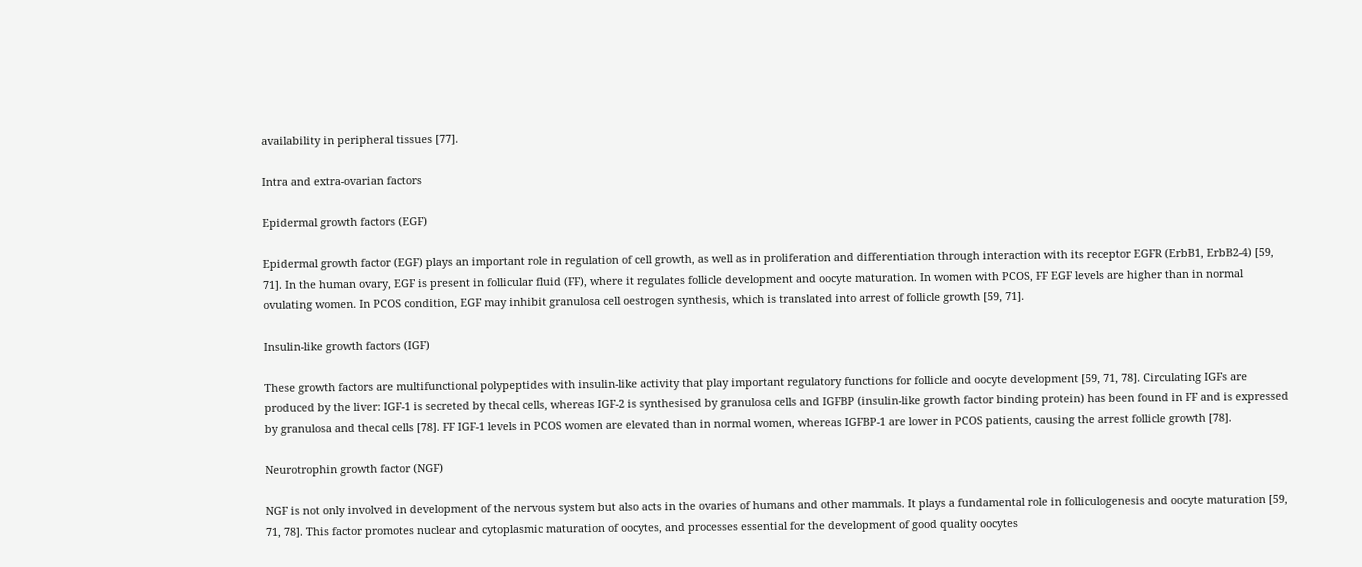availability in peripheral tissues [77].

Intra and extra-ovarian factors

Epidermal growth factors (EGF)

Epidermal growth factor (EGF) plays an important role in regulation of cell growth, as well as in proliferation and differentiation through interaction with its receptor EGFR (ErbB1, ErbB2-4) [59, 71]. In the human ovary, EGF is present in follicular fluid (FF), where it regulates follicle development and oocyte maturation. In women with PCOS, FF EGF levels are higher than in normal ovulating women. In PCOS condition, EGF may inhibit granulosa cell oestrogen synthesis, which is translated into arrest of follicle growth [59, 71].

Insulin-like growth factors (IGF)

These growth factors are multifunctional polypeptides with insulin-like activity that play important regulatory functions for follicle and oocyte development [59, 71, 78]. Circulating IGFs are produced by the liver: IGF-1 is secreted by thecal cells, whereas IGF-2 is synthesised by granulosa cells and IGFBP (insulin-like growth factor binding protein) has been found in FF and is expressed by granulosa and thecal cells [78]. FF IGF-1 levels in PCOS women are elevated than in normal women, whereas IGFBP-1 are lower in PCOS patients, causing the arrest follicle growth [78].

Neurotrophin growth factor (NGF)

NGF is not only involved in development of the nervous system but also acts in the ovaries of humans and other mammals. It plays a fundamental role in folliculogenesis and oocyte maturation [59, 71, 78]. This factor promotes nuclear and cytoplasmic maturation of oocytes, and processes essential for the development of good quality oocytes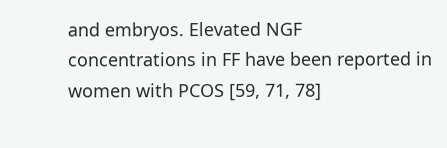and embryos. Elevated NGF concentrations in FF have been reported in women with PCOS [59, 71, 78]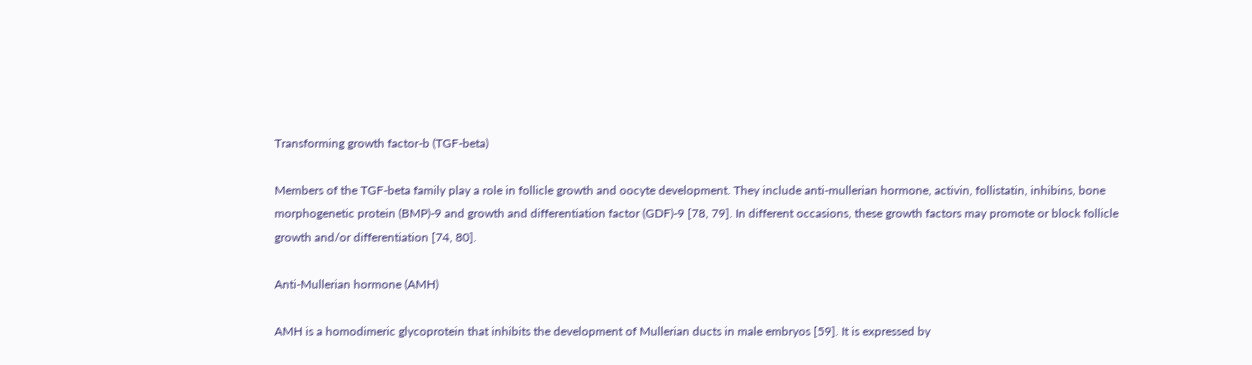Transforming growth factor-b (TGF-beta)

Members of the TGF-beta family play a role in follicle growth and oocyte development. They include anti-mullerian hormone, activin, follistatin, inhibins, bone morphogenetic protein (BMP)-9 and growth and differentiation factor (GDF)-9 [78, 79]. In different occasions, these growth factors may promote or block follicle growth and/or differentiation [74, 80].

Anti-Mullerian hormone (AMH)

AMH is a homodimeric glycoprotein that inhibits the development of Mullerian ducts in male embryos [59]. It is expressed by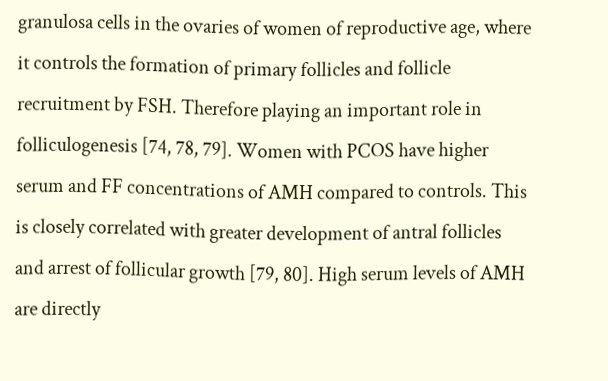granulosa cells in the ovaries of women of reproductive age, where it controls the formation of primary follicles and follicle recruitment by FSH. Therefore playing an important role in folliculogenesis [74, 78, 79]. Women with PCOS have higher serum and FF concentrations of AMH compared to controls. This is closely correlated with greater development of antral follicles and arrest of follicular growth [79, 80]. High serum levels of AMH are directly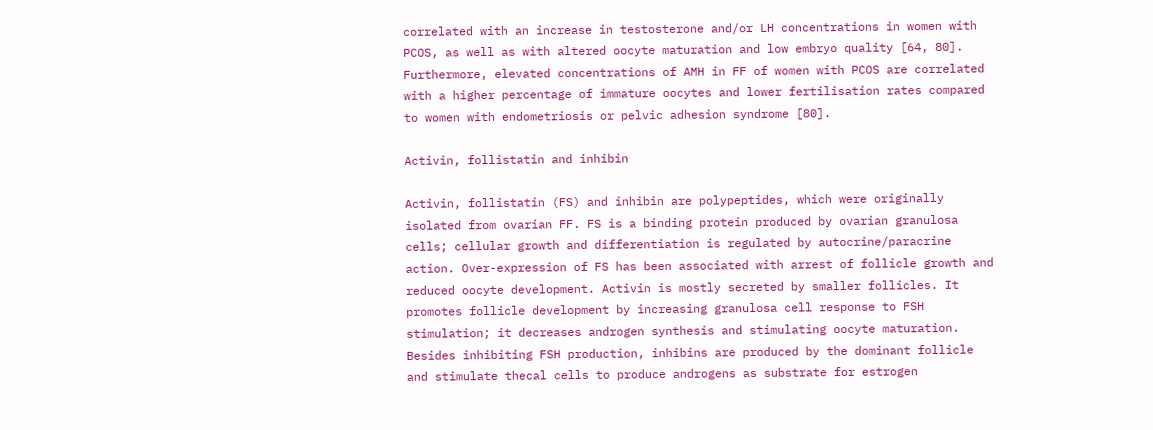correlated with an increase in testosterone and/or LH concentrations in women with PCOS, as well as with altered oocyte maturation and low embryo quality [64, 80]. Furthermore, elevated concentrations of AMH in FF of women with PCOS are correlated with a higher percentage of immature oocytes and lower fertilisation rates compared to women with endometriosis or pelvic adhesion syndrome [80].

Activin, follistatin and inhibin

Activin, follistatin (FS) and inhibin are polypeptides, which were originally isolated from ovarian FF. FS is a binding protein produced by ovarian granulosa cells; cellular growth and differentiation is regulated by autocrine/paracrine action. Over-expression of FS has been associated with arrest of follicle growth and reduced oocyte development. Activin is mostly secreted by smaller follicles. It promotes follicle development by increasing granulosa cell response to FSH stimulation; it decreases androgen synthesis and stimulating oocyte maturation. Besides inhibiting FSH production, inhibins are produced by the dominant follicle and stimulate thecal cells to produce androgens as substrate for estrogen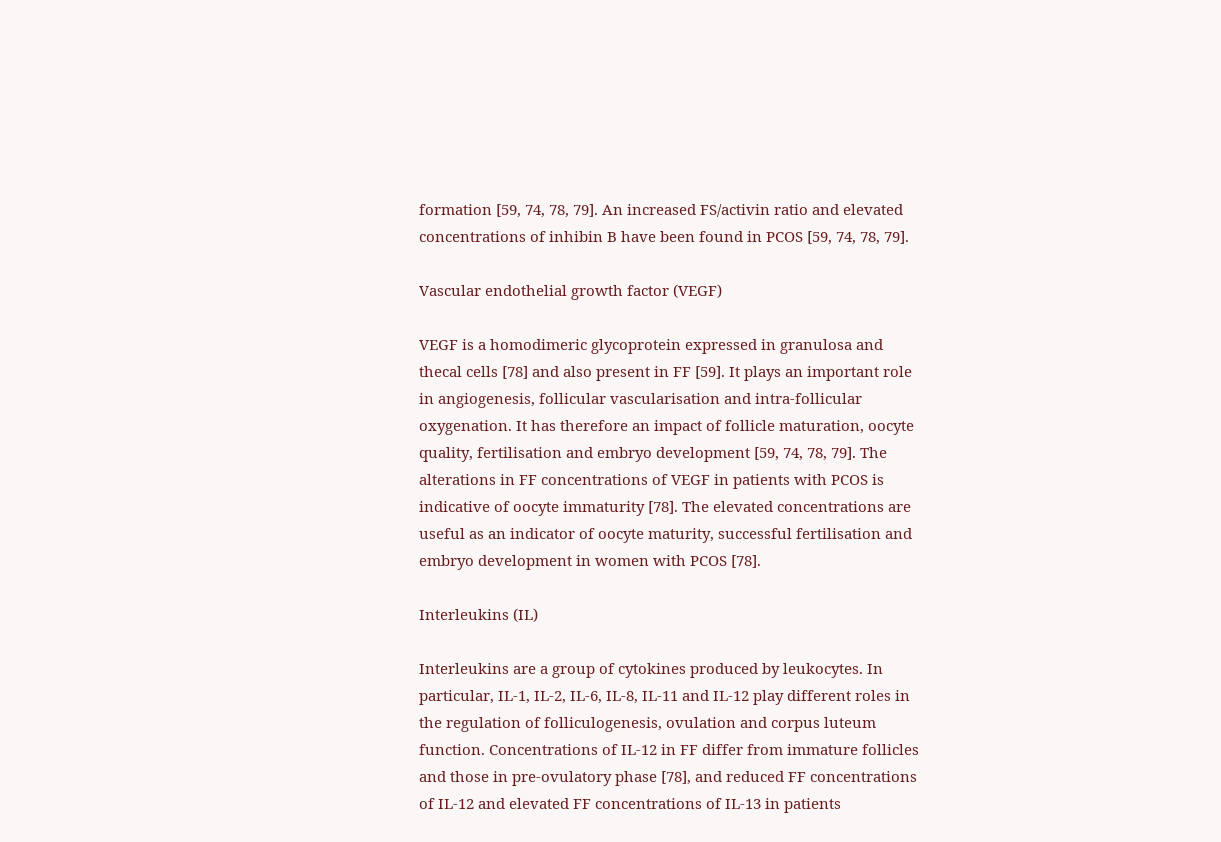formation [59, 74, 78, 79]. An increased FS/activin ratio and elevated concentrations of inhibin B have been found in PCOS [59, 74, 78, 79].

Vascular endothelial growth factor (VEGF)

VEGF is a homodimeric glycoprotein expressed in granulosa and thecal cells [78] and also present in FF [59]. It plays an important role in angiogenesis, follicular vascularisation and intra-follicular oxygenation. It has therefore an impact of follicle maturation, oocyte quality, fertilisation and embryo development [59, 74, 78, 79]. The alterations in FF concentrations of VEGF in patients with PCOS is indicative of oocyte immaturity [78]. The elevated concentrations are useful as an indicator of oocyte maturity, successful fertilisation and embryo development in women with PCOS [78].

Interleukins (IL)

Interleukins are a group of cytokines produced by leukocytes. In particular, IL-1, IL-2, IL-6, IL-8, IL-11 and IL-12 play different roles in the regulation of folliculogenesis, ovulation and corpus luteum function. Concentrations of IL-12 in FF differ from immature follicles and those in pre-ovulatory phase [78], and reduced FF concentrations of IL-12 and elevated FF concentrations of IL-13 in patients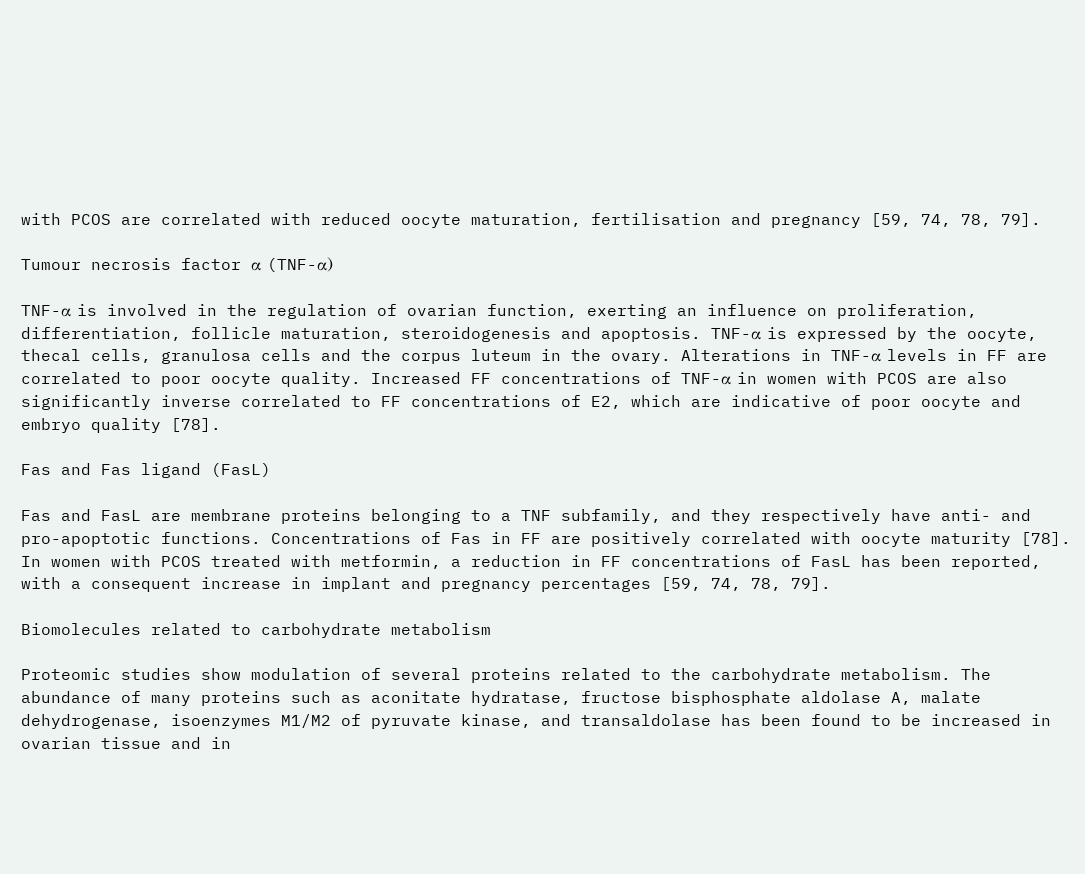with PCOS are correlated with reduced oocyte maturation, fertilisation and pregnancy [59, 74, 78, 79].

Tumour necrosis factor α (TNF-α)

TNF-α is involved in the regulation of ovarian function, exerting an influence on proliferation, differentiation, follicle maturation, steroidogenesis and apoptosis. TNF-α is expressed by the oocyte, thecal cells, granulosa cells and the corpus luteum in the ovary. Alterations in TNF-α levels in FF are correlated to poor oocyte quality. Increased FF concentrations of TNF-α in women with PCOS are also significantly inverse correlated to FF concentrations of E2, which are indicative of poor oocyte and embryo quality [78].

Fas and Fas ligand (FasL)

Fas and FasL are membrane proteins belonging to a TNF subfamily, and they respectively have anti- and pro-apoptotic functions. Concentrations of Fas in FF are positively correlated with oocyte maturity [78]. In women with PCOS treated with metformin, a reduction in FF concentrations of FasL has been reported, with a consequent increase in implant and pregnancy percentages [59, 74, 78, 79].

Biomolecules related to carbohydrate metabolism

Proteomic studies show modulation of several proteins related to the carbohydrate metabolism. The abundance of many proteins such as aconitate hydratase, fructose bisphosphate aldolase A, malate dehydrogenase, isoenzymes M1/M2 of pyruvate kinase, and transaldolase has been found to be increased in ovarian tissue and in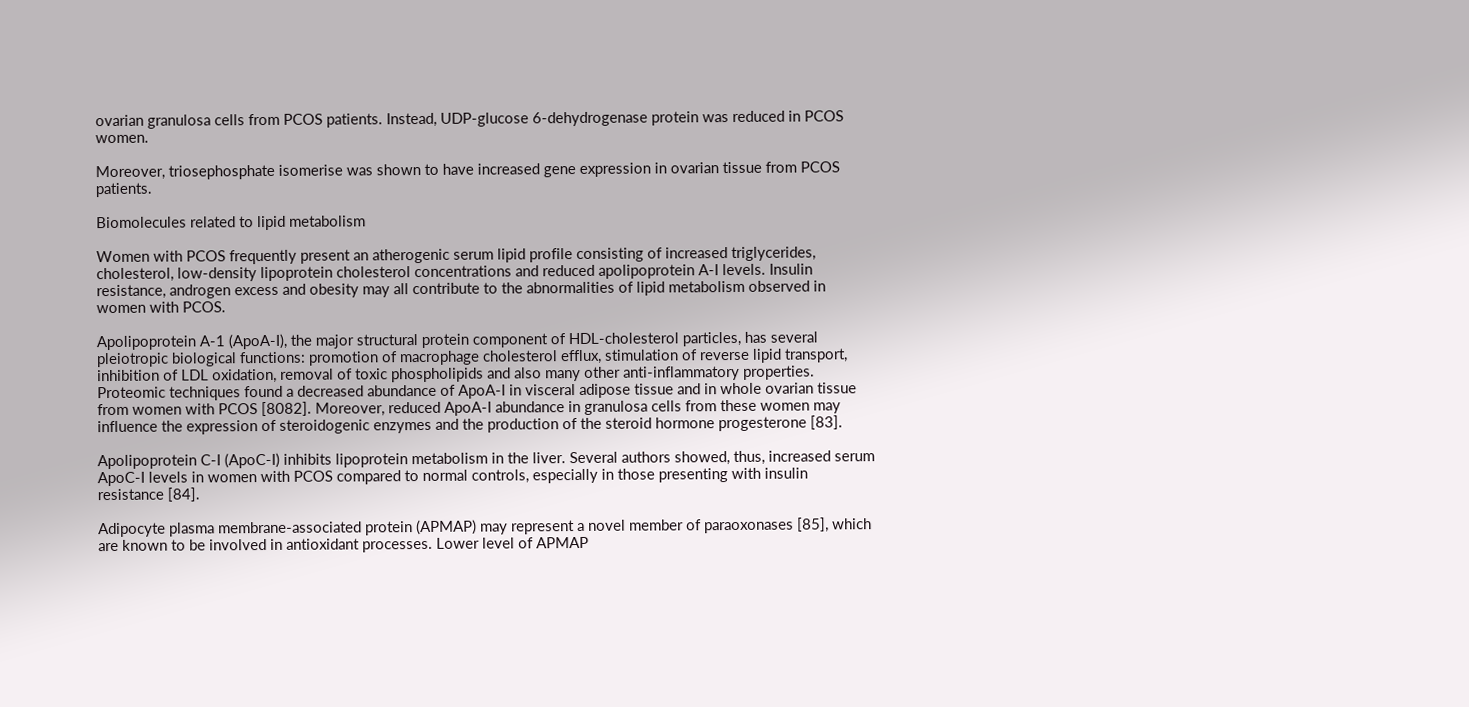ovarian granulosa cells from PCOS patients. Instead, UDP-glucose 6-dehydrogenase protein was reduced in PCOS women.

Moreover, triosephosphate isomerise was shown to have increased gene expression in ovarian tissue from PCOS patients.

Biomolecules related to lipid metabolism

Women with PCOS frequently present an atherogenic serum lipid profile consisting of increased triglycerides, cholesterol, low-density lipoprotein cholesterol concentrations and reduced apolipoprotein A-I levels. Insulin resistance, androgen excess and obesity may all contribute to the abnormalities of lipid metabolism observed in women with PCOS.

Apolipoprotein A-1 (ApoA-I), the major structural protein component of HDL-cholesterol particles, has several pleiotropic biological functions: promotion of macrophage cholesterol efflux, stimulation of reverse lipid transport, inhibition of LDL oxidation, removal of toxic phospholipids and also many other anti-inflammatory properties. Proteomic techniques found a decreased abundance of ApoA-I in visceral adipose tissue and in whole ovarian tissue from women with PCOS [8082]. Moreover, reduced ApoA-I abundance in granulosa cells from these women may influence the expression of steroidogenic enzymes and the production of the steroid hormone progesterone [83].

Apolipoprotein C-I (ApoC-I) inhibits lipoprotein metabolism in the liver. Several authors showed, thus, increased serum ApoC-I levels in women with PCOS compared to normal controls, especially in those presenting with insulin resistance [84].

Adipocyte plasma membrane-associated protein (APMAP) may represent a novel member of paraoxonases [85], which are known to be involved in antioxidant processes. Lower level of APMAP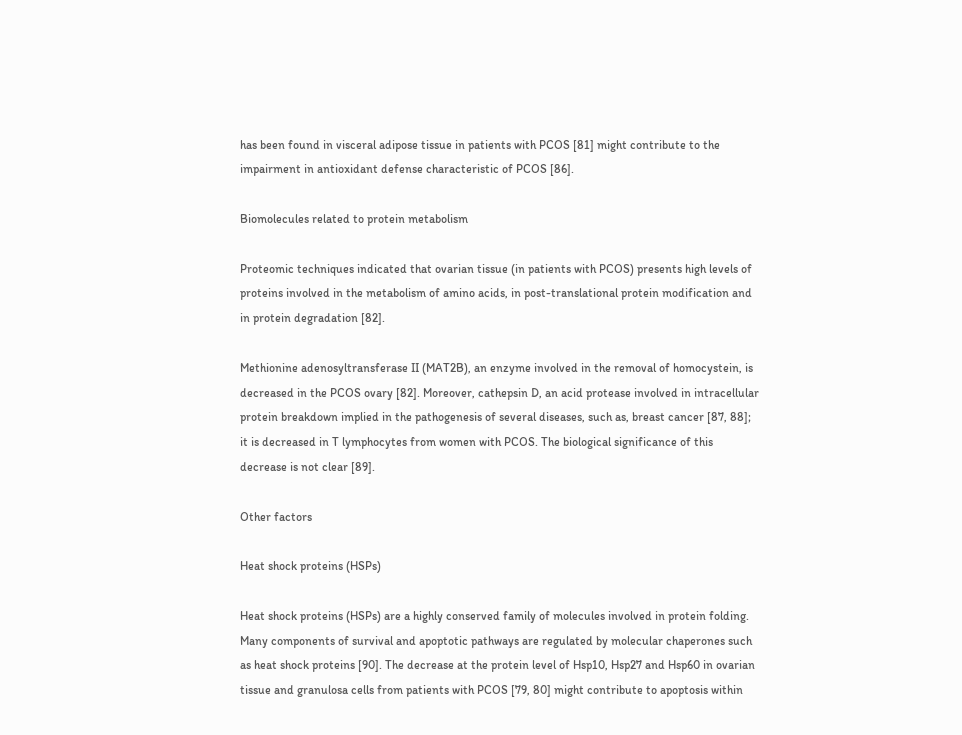has been found in visceral adipose tissue in patients with PCOS [81] might contribute to the impairment in antioxidant defense characteristic of PCOS [86].

Biomolecules related to protein metabolism

Proteomic techniques indicated that ovarian tissue (in patients with PCOS) presents high levels of proteins involved in the metabolism of amino acids, in post-translational protein modification and in protein degradation [82].

Methionine adenosyltransferase II (MAT2B), an enzyme involved in the removal of homocystein, is decreased in the PCOS ovary [82]. Moreover, cathepsin D, an acid protease involved in intracellular protein breakdown implied in the pathogenesis of several diseases, such as, breast cancer [87, 88]; it is decreased in T lymphocytes from women with PCOS. The biological significance of this decrease is not clear [89].

Other factors

Heat shock proteins (HSPs)

Heat shock proteins (HSPs) are a highly conserved family of molecules involved in protein folding. Many components of survival and apoptotic pathways are regulated by molecular chaperones such as heat shock proteins [90]. The decrease at the protein level of Hsp10, Hsp27 and Hsp60 in ovarian tissue and granulosa cells from patients with PCOS [79, 80] might contribute to apoptosis within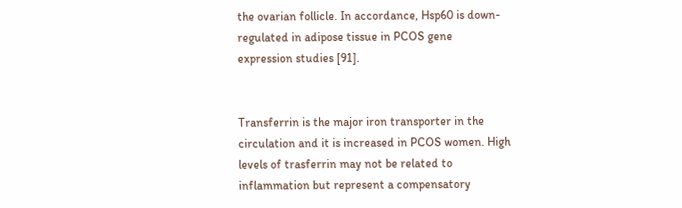the ovarian follicle. In accordance, Hsp60 is down-regulated in adipose tissue in PCOS gene expression studies [91].


Transferrin is the major iron transporter in the circulation and it is increased in PCOS women. High levels of trasferrin may not be related to inflammation but represent a compensatory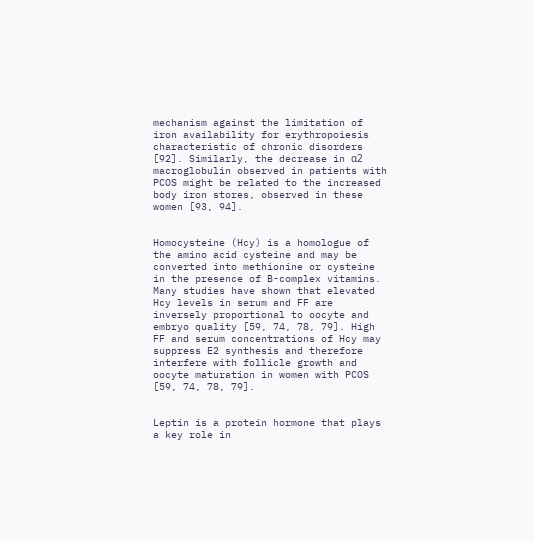mechanism against the limitation of iron availability for erythropoiesis characteristic of chronic disorders [92]. Similarly, the decrease in α2 macroglobulin observed in patients with PCOS might be related to the increased body iron stores, observed in these women [93, 94].


Homocysteine (Hcy) is a homologue of the amino acid cysteine and may be converted into methionine or cysteine in the presence of B-complex vitamins. Many studies have shown that elevated Hcy levels in serum and FF are inversely proportional to oocyte and embryo quality [59, 74, 78, 79]. High FF and serum concentrations of Hcy may suppress E2 synthesis and therefore interfere with follicle growth and oocyte maturation in women with PCOS [59, 74, 78, 79].


Leptin is a protein hormone that plays a key role in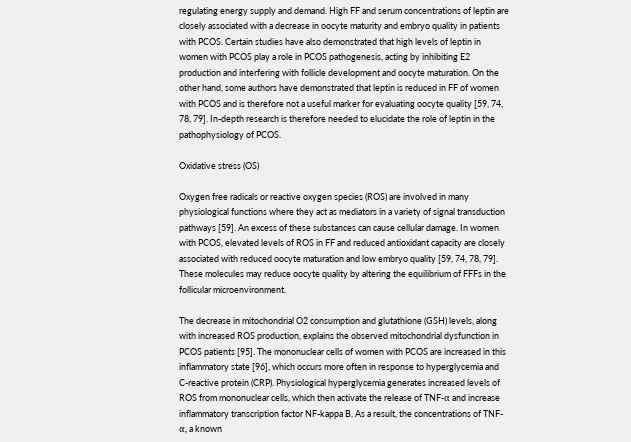regulating energy supply and demand. High FF and serum concentrations of leptin are closely associated with a decrease in oocyte maturity and embryo quality in patients with PCOS. Certain studies have also demonstrated that high levels of leptin in women with PCOS play a role in PCOS pathogenesis, acting by inhibiting E2 production and interfering with follicle development and oocyte maturation. On the other hand, some authors have demonstrated that leptin is reduced in FF of women with PCOS and is therefore not a useful marker for evaluating oocyte quality [59, 74, 78, 79]. In-depth research is therefore needed to elucidate the role of leptin in the pathophysiology of PCOS.

Oxidative stress (OS)

Oxygen free radicals or reactive oxygen species (ROS) are involved in many physiological functions where they act as mediators in a variety of signal transduction pathways [59]. An excess of these substances can cause cellular damage. In women with PCOS, elevated levels of ROS in FF and reduced antioxidant capacity are closely associated with reduced oocyte maturation and low embryo quality [59, 74, 78, 79]. These molecules may reduce oocyte quality by altering the equilibrium of FFFs in the follicular microenvironment.

The decrease in mitochondrial O2 consumption and glutathione (GSH) levels, along with increased ROS production, explains the observed mitochondrial dysfunction in PCOS patients [95]. The mononuclear cells of women with PCOS are increased in this inflammatory state [96], which occurs more often in response to hyperglycemia and C-reactive protein (CRP). Physiological hyperglycemia generates increased levels of ROS from mononuclear cells, which then activate the release of TNF-α and increase inflammatory transcription factor NF-kappa B. As a result, the concentrations of TNF-α, a known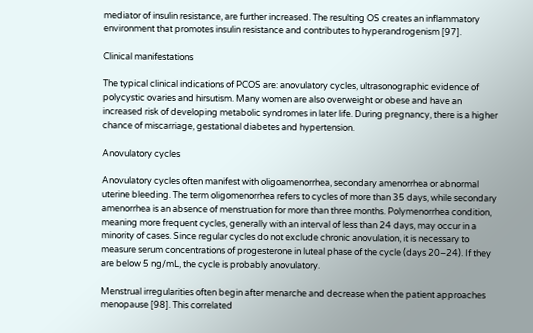mediator of insulin resistance, are further increased. The resulting OS creates an inflammatory environment that promotes insulin resistance and contributes to hyperandrogenism [97].

Clinical manifestations

The typical clinical indications of PCOS are: anovulatory cycles, ultrasonographic evidence of polycystic ovaries and hirsutism. Many women are also overweight or obese and have an increased risk of developing metabolic syndromes in later life. During pregnancy, there is a higher chance of miscarriage, gestational diabetes and hypertension.

Anovulatory cycles

Anovulatory cycles often manifest with oligoamenorrhea, secondary amenorrhea or abnormal uterine bleeding. The term oligomenorrhea refers to cycles of more than 35 days, while secondary amenorrhea is an absence of menstruation for more than three months. Polymenorrhea condition, meaning more frequent cycles, generally with an interval of less than 24 days, may occur in a minority of cases. Since regular cycles do not exclude chronic anovulation, it is necessary to measure serum concentrations of progesterone in luteal phase of the cycle (days 20–24). If they are below 5 ng/mL, the cycle is probably anovulatory.

Menstrual irregularities often begin after menarche and decrease when the patient approaches menopause [98]. This correlated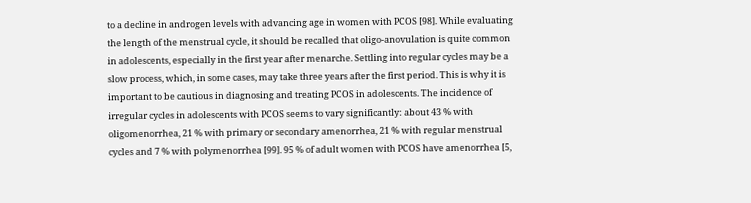to a decline in androgen levels with advancing age in women with PCOS [98]. While evaluating the length of the menstrual cycle, it should be recalled that oligo-anovulation is quite common in adolescents, especially in the first year after menarche. Settling into regular cycles may be a slow process, which, in some cases, may take three years after the first period. This is why it is important to be cautious in diagnosing and treating PCOS in adolescents. The incidence of irregular cycles in adolescents with PCOS seems to vary significantly: about 43 % with oligomenorrhea, 21 % with primary or secondary amenorrhea, 21 % with regular menstrual cycles and 7 % with polymenorrhea [99]. 95 % of adult women with PCOS have amenorrhea [5,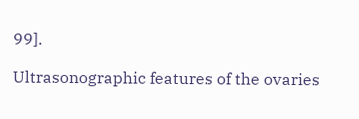99].

Ultrasonographic features of the ovaries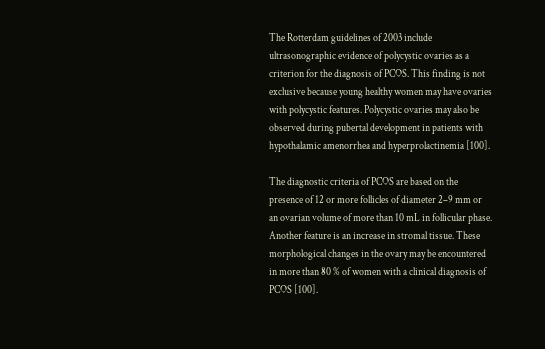The Rotterdam guidelines of 2003 include ultrasonographic evidence of polycystic ovaries as a criterion for the diagnosis of PCOS. This finding is not exclusive because young healthy women may have ovaries with polycystic features. Polycystic ovaries may also be observed during pubertal development in patients with hypothalamic amenorrhea and hyperprolactinemia [100].

The diagnostic criteria of PCOS are based on the presence of 12 or more follicles of diameter 2–9 mm or an ovarian volume of more than 10 mL in follicular phase. Another feature is an increase in stromal tissue. These morphological changes in the ovary may be encountered in more than 80 % of women with a clinical diagnosis of PCOS [100].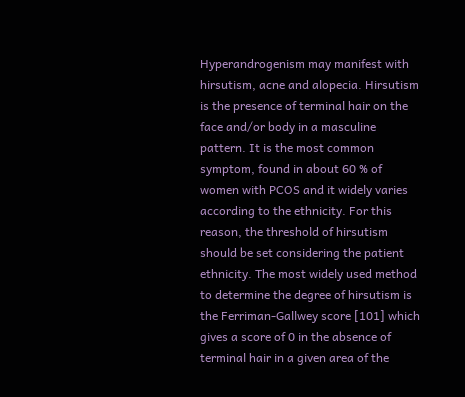Hyperandrogenism may manifest with hirsutism, acne and alopecia. Hirsutism is the presence of terminal hair on the face and/or body in a masculine pattern. It is the most common symptom, found in about 60 % of women with PCOS and it widely varies according to the ethnicity. For this reason, the threshold of hirsutism should be set considering the patient ethnicity. The most widely used method to determine the degree of hirsutism is the Ferriman-Gallwey score [101] which gives a score of 0 in the absence of terminal hair in a given area of the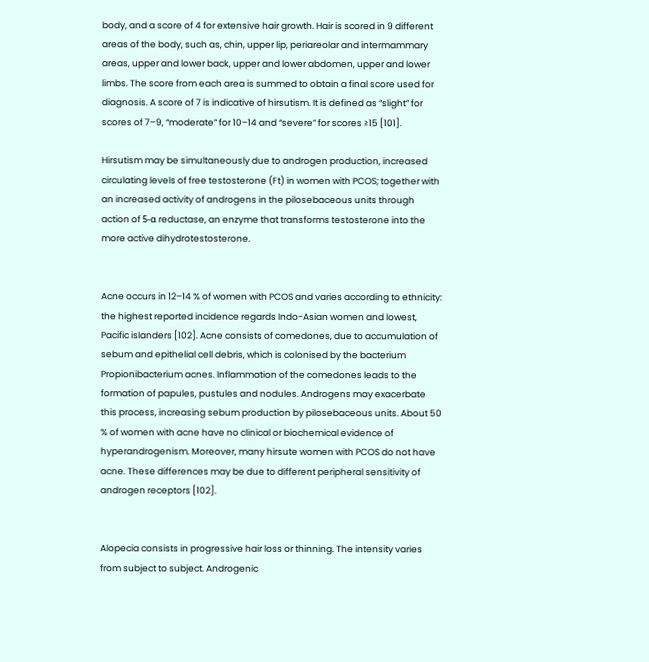body, and a score of 4 for extensive hair growth. Hair is scored in 9 different areas of the body, such as, chin, upper lip, periareolar and intermammary areas, upper and lower back, upper and lower abdomen, upper and lower limbs. The score from each area is summed to obtain a final score used for diagnosis. A score of 7 is indicative of hirsutism. It is defined as “slight” for scores of 7–9, “moderate” for 10–14 and “severe” for scores ≥15 [101].

Hirsutism may be simultaneously due to androgen production, increased circulating levels of free testosterone (Ft) in women with PCOS; together with an increased activity of androgens in the pilosebaceous units through action of 5-α reductase, an enzyme that transforms testosterone into the more active dihydrotestosterone.


Acne occurs in 12–14 % of women with PCOS and varies according to ethnicity: the highest reported incidence regards Indo-Asian women and lowest, Pacific islanders [102]. Acne consists of comedones, due to accumulation of sebum and epithelial cell debris, which is colonised by the bacterium Propionibacterium acnes. Inflammation of the comedones leads to the formation of papules, pustules and nodules. Androgens may exacerbate this process, increasing sebum production by pilosebaceous units. About 50 % of women with acne have no clinical or biochemical evidence of hyperandrogenism. Moreover, many hirsute women with PCOS do not have acne. These differences may be due to different peripheral sensitivity of androgen receptors [102].


Alopecia consists in progressive hair loss or thinning. The intensity varies from subject to subject. Androgenic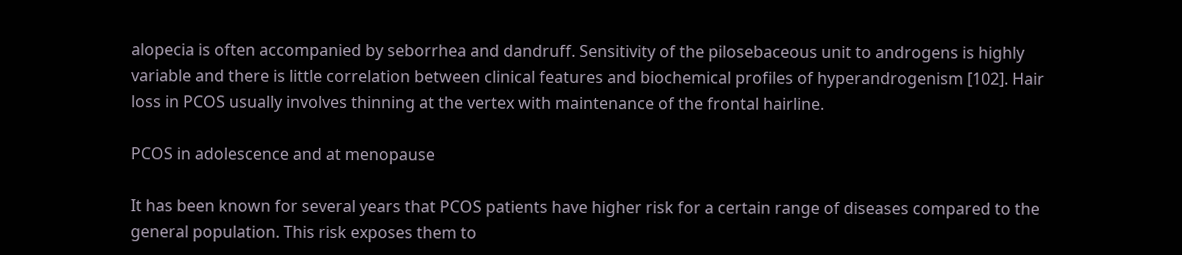alopecia is often accompanied by seborrhea and dandruff. Sensitivity of the pilosebaceous unit to androgens is highly variable and there is little correlation between clinical features and biochemical profiles of hyperandrogenism [102]. Hair loss in PCOS usually involves thinning at the vertex with maintenance of the frontal hairline.

PCOS in adolescence and at menopause

It has been known for several years that PCOS patients have higher risk for a certain range of diseases compared to the general population. This risk exposes them to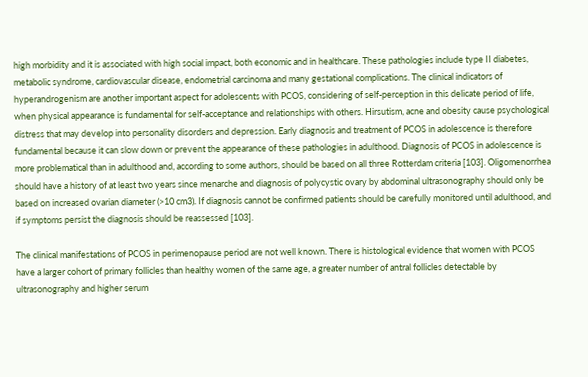high morbidity and it is associated with high social impact, both economic and in healthcare. These pathologies include type II diabetes, metabolic syndrome, cardiovascular disease, endometrial carcinoma and many gestational complications. The clinical indicators of hyperandrogenism are another important aspect for adolescents with PCOS, considering of self-perception in this delicate period of life, when physical appearance is fundamental for self-acceptance and relationships with others. Hirsutism, acne and obesity cause psychological distress that may develop into personality disorders and depression. Early diagnosis and treatment of PCOS in adolescence is therefore fundamental because it can slow down or prevent the appearance of these pathologies in adulthood. Diagnosis of PCOS in adolescence is more problematical than in adulthood and, according to some authors, should be based on all three Rotterdam criteria [103]. Oligomenorrhea should have a history of at least two years since menarche and diagnosis of polycystic ovary by abdominal ultrasonography should only be based on increased ovarian diameter (>10 cm3). If diagnosis cannot be confirmed patients should be carefully monitored until adulthood, and if symptoms persist the diagnosis should be reassessed [103].

The clinical manifestations of PCOS in perimenopause period are not well known. There is histological evidence that women with PCOS have a larger cohort of primary follicles than healthy women of the same age, a greater number of antral follicles detectable by ultrasonography and higher serum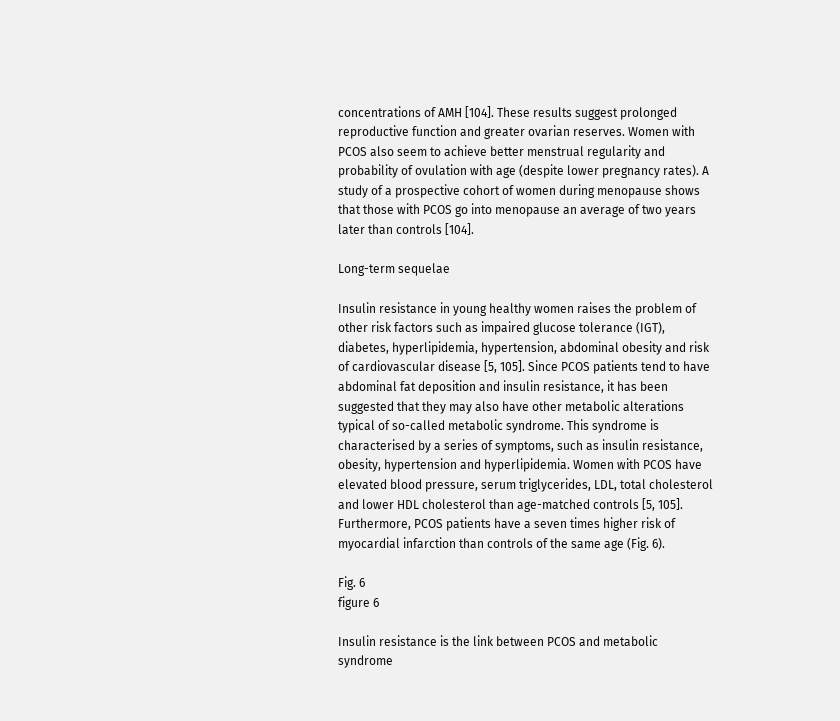concentrations of AMH [104]. These results suggest prolonged reproductive function and greater ovarian reserves. Women with PCOS also seem to achieve better menstrual regularity and probability of ovulation with age (despite lower pregnancy rates). A study of a prospective cohort of women during menopause shows that those with PCOS go into menopause an average of two years later than controls [104].

Long-term sequelae

Insulin resistance in young healthy women raises the problem of other risk factors such as impaired glucose tolerance (IGT), diabetes, hyperlipidemia, hypertension, abdominal obesity and risk of cardiovascular disease [5, 105]. Since PCOS patients tend to have abdominal fat deposition and insulin resistance, it has been suggested that they may also have other metabolic alterations typical of so-called metabolic syndrome. This syndrome is characterised by a series of symptoms, such as insulin resistance, obesity, hypertension and hyperlipidemia. Women with PCOS have elevated blood pressure, serum triglycerides, LDL, total cholesterol and lower HDL cholesterol than age-matched controls [5, 105]. Furthermore, PCOS patients have a seven times higher risk of myocardial infarction than controls of the same age (Fig. 6).

Fig. 6
figure 6

Insulin resistance is the link between PCOS and metabolic syndrome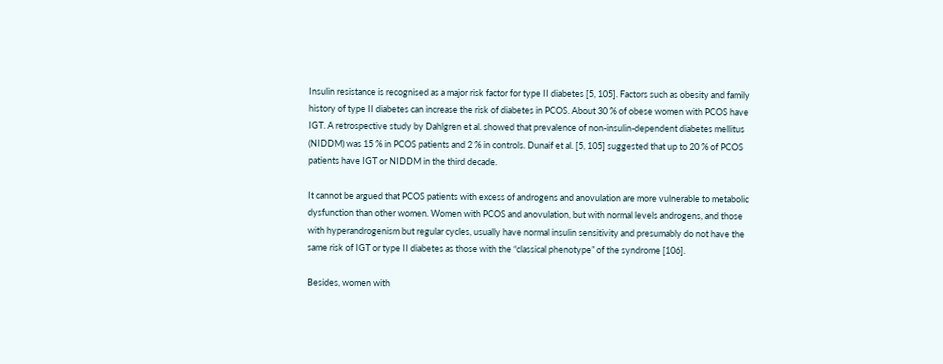Insulin resistance is recognised as a major risk factor for type II diabetes [5, 105]. Factors such as obesity and family history of type II diabetes can increase the risk of diabetes in PCOS. About 30 % of obese women with PCOS have IGT. A retrospective study by Dahlgren et al. showed that prevalence of non-insulin-dependent diabetes mellitus (NIDDM) was 15 % in PCOS patients and 2 % in controls. Dunaif et al. [5, 105] suggested that up to 20 % of PCOS patients have IGT or NIDDM in the third decade.

It cannot be argued that PCOS patients with excess of androgens and anovulation are more vulnerable to metabolic dysfunction than other women. Women with PCOS and anovulation, but with normal levels androgens, and those with hyperandrogenism but regular cycles, usually have normal insulin sensitivity and presumably do not have the same risk of IGT or type II diabetes as those with the “classical phenotype” of the syndrome [106].

Besides, women with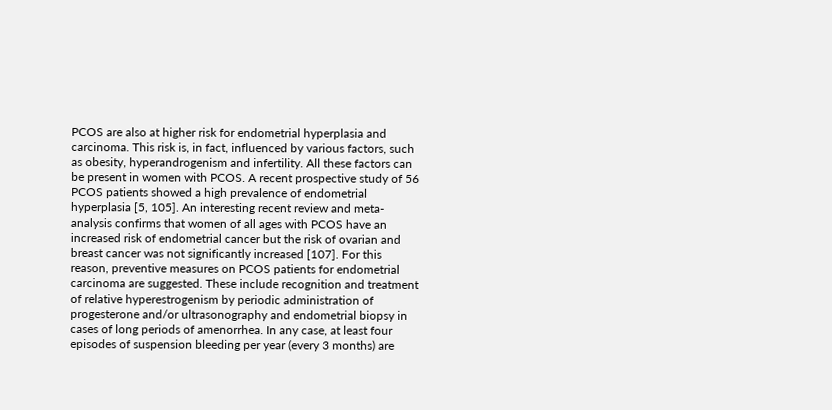PCOS are also at higher risk for endometrial hyperplasia and carcinoma. This risk is, in fact, influenced by various factors, such as obesity, hyperandrogenism and infertility. All these factors can be present in women with PCOS. A recent prospective study of 56 PCOS patients showed a high prevalence of endometrial hyperplasia [5, 105]. An interesting recent review and meta-analysis confirms that women of all ages with PCOS have an increased risk of endometrial cancer but the risk of ovarian and breast cancer was not significantly increased [107]. For this reason, preventive measures on PCOS patients for endometrial carcinoma are suggested. These include recognition and treatment of relative hyperestrogenism by periodic administration of progesterone and/or ultrasonography and endometrial biopsy in cases of long periods of amenorrhea. In any case, at least four episodes of suspension bleeding per year (every 3 months) are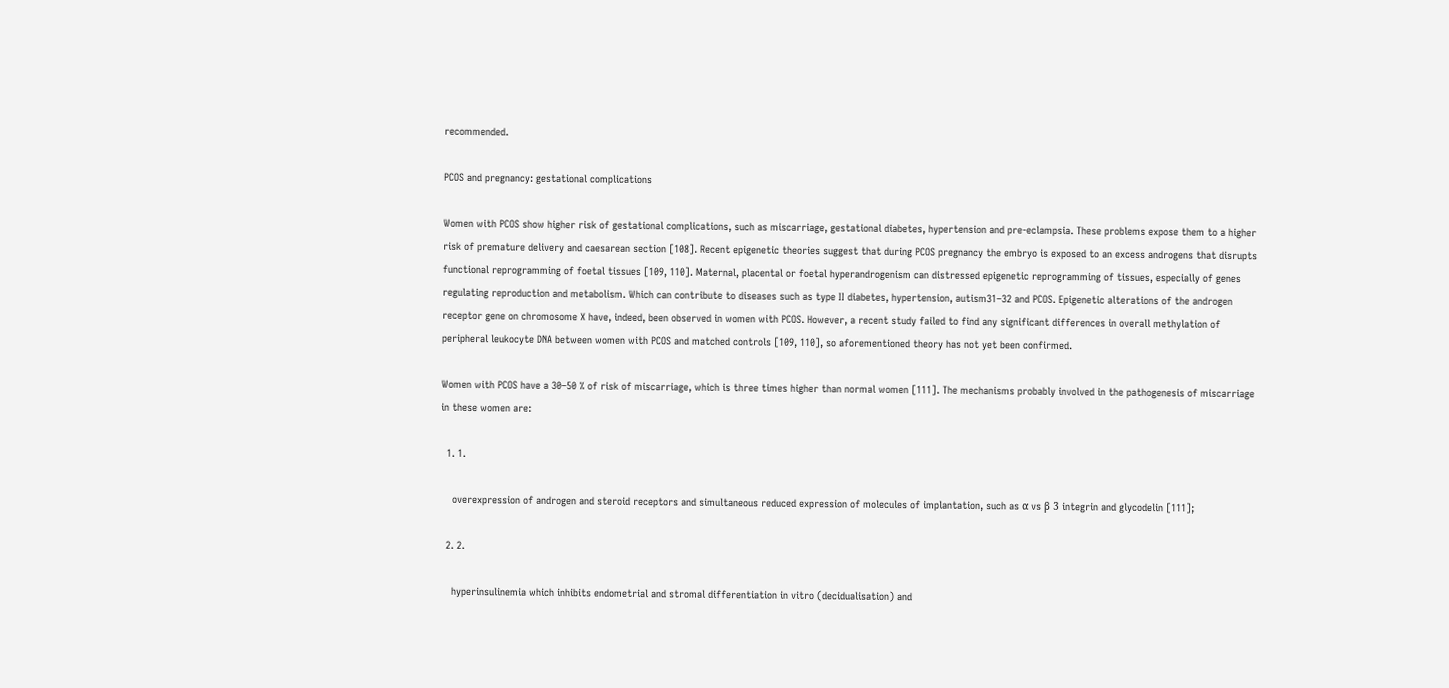recommended.

PCOS and pregnancy: gestational complications

Women with PCOS show higher risk of gestational complications, such as miscarriage, gestational diabetes, hypertension and pre-eclampsia. These problems expose them to a higher risk of premature delivery and caesarean section [108]. Recent epigenetic theories suggest that during PCOS pregnancy the embryo is exposed to an excess androgens that disrupts functional reprogramming of foetal tissues [109, 110]. Maternal, placental or foetal hyperandrogenism can distressed epigenetic reprogramming of tissues, especially of genes regulating reproduction and metabolism. Which can contribute to diseases such as type II diabetes, hypertension, autism31–32 and PCOS. Epigenetic alterations of the androgen receptor gene on chromosome X have, indeed, been observed in women with PCOS. However, a recent study failed to find any significant differences in overall methylation of peripheral leukocyte DNA between women with PCOS and matched controls [109, 110], so aforementioned theory has not yet been confirmed.

Women with PCOS have a 30–50 % of risk of miscarriage, which is three times higher than normal women [111]. The mechanisms probably involved in the pathogenesis of miscarriage in these women are:

  1. 1.

    overexpression of androgen and steroid receptors and simultaneous reduced expression of molecules of implantation, such as α vs β 3 integrin and glycodelin [111];

  2. 2.

    hyperinsulinemia which inhibits endometrial and stromal differentiation in vitro (decidualisation) and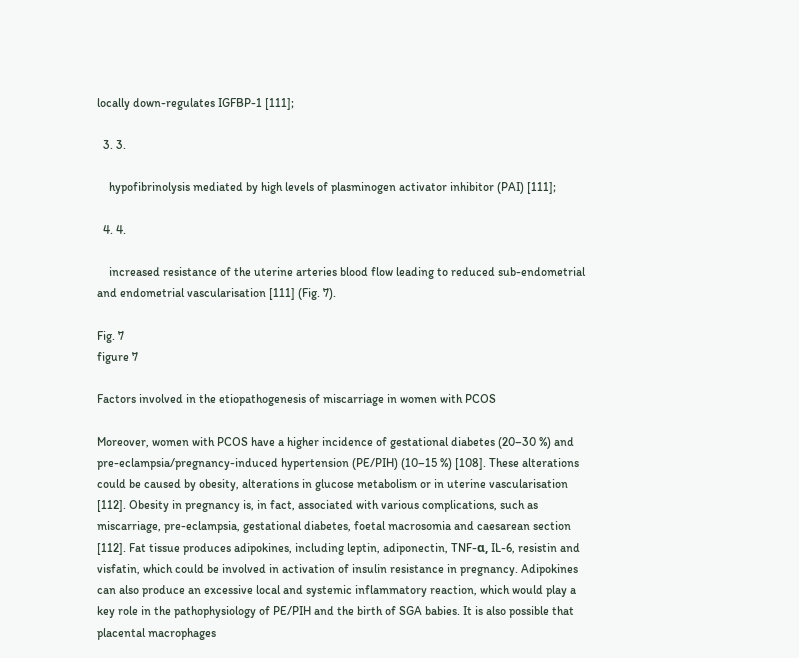locally down-regulates IGFBP-1 [111];

  3. 3.

    hypofibrinolysis mediated by high levels of plasminogen activator inhibitor (PAI) [111];

  4. 4.

    increased resistance of the uterine arteries blood flow leading to reduced sub-endometrial and endometrial vascularisation [111] (Fig. 7).

Fig. 7
figure 7

Factors involved in the etiopathogenesis of miscarriage in women with PCOS

Moreover, women with PCOS have a higher incidence of gestational diabetes (20–30 %) and pre-eclampsia/pregnancy-induced hypertension (PE/PIH) (10–15 %) [108]. These alterations could be caused by obesity, alterations in glucose metabolism or in uterine vascularisation [112]. Obesity in pregnancy is, in fact, associated with various complications, such as miscarriage, pre-eclampsia, gestational diabetes, foetal macrosomia and caesarean section [112]. Fat tissue produces adipokines, including leptin, adiponectin, TNF-α, IL-6, resistin and visfatin, which could be involved in activation of insulin resistance in pregnancy. Adipokines can also produce an excessive local and systemic inflammatory reaction, which would play a key role in the pathophysiology of PE/PIH and the birth of SGA babies. It is also possible that placental macrophages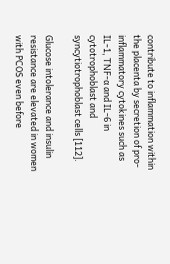contribute to inflammation within the placenta by secretion of pro-inflammatory cytokines such as IL-1, TNF-α and IL-6 in cytotrophoblast and syncytiotrophoblast cells [112].

Glucose intolerance and insulin resistance are elevated in women with PCOS even before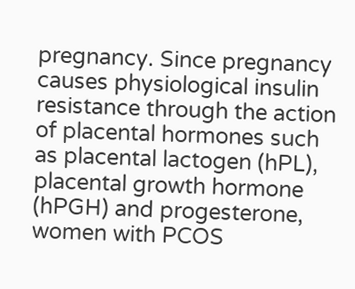pregnancy. Since pregnancy causes physiological insulin resistance through the action of placental hormones such as placental lactogen (hPL), placental growth hormone (hPGH) and progesterone, women with PCOS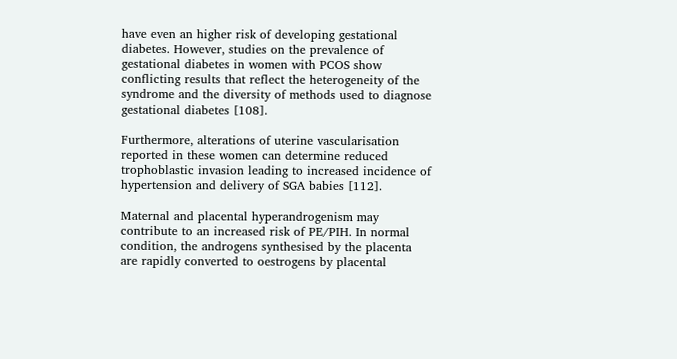have even an higher risk of developing gestational diabetes. However, studies on the prevalence of gestational diabetes in women with PCOS show conflicting results that reflect the heterogeneity of the syndrome and the diversity of methods used to diagnose gestational diabetes [108].

Furthermore, alterations of uterine vascularisation reported in these women can determine reduced trophoblastic invasion leading to increased incidence of hypertension and delivery of SGA babies [112].

Maternal and placental hyperandrogenism may contribute to an increased risk of PE/PIH. In normal condition, the androgens synthesised by the placenta are rapidly converted to oestrogens by placental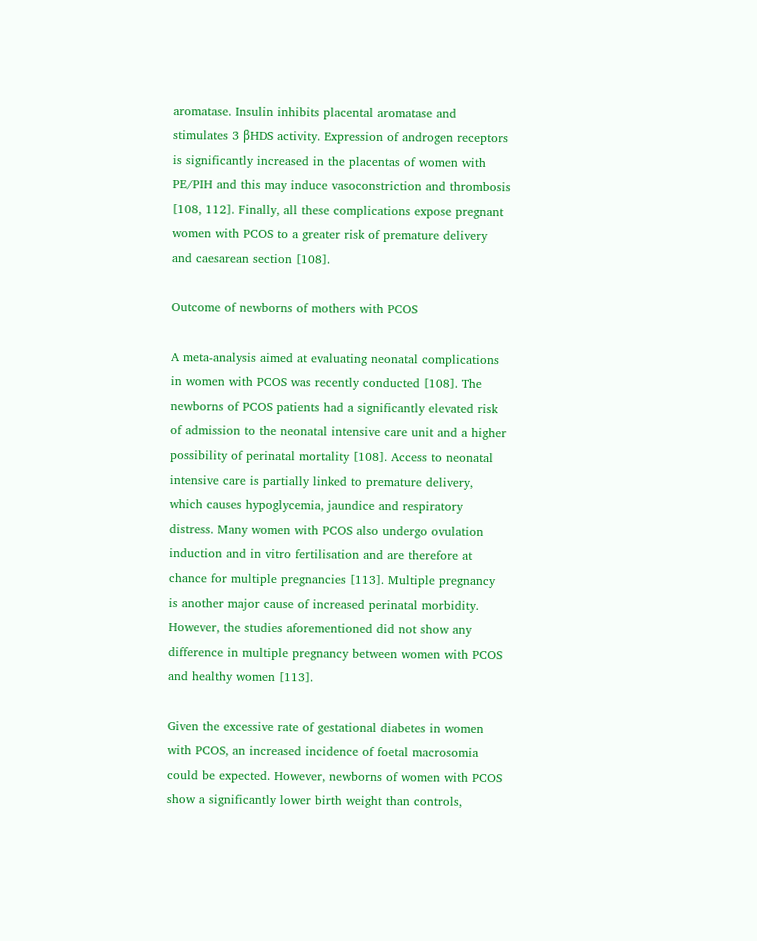aromatase. Insulin inhibits placental aromatase and stimulates 3 βHDS activity. Expression of androgen receptors is significantly increased in the placentas of women with PE/PIH and this may induce vasoconstriction and thrombosis [108, 112]. Finally, all these complications expose pregnant women with PCOS to a greater risk of premature delivery and caesarean section [108].

Outcome of newborns of mothers with PCOS

A meta-analysis aimed at evaluating neonatal complications in women with PCOS was recently conducted [108]. The newborns of PCOS patients had a significantly elevated risk of admission to the neonatal intensive care unit and a higher possibility of perinatal mortality [108]. Access to neonatal intensive care is partially linked to premature delivery, which causes hypoglycemia, jaundice and respiratory distress. Many women with PCOS also undergo ovulation induction and in vitro fertilisation and are therefore at chance for multiple pregnancies [113]. Multiple pregnancy is another major cause of increased perinatal morbidity. However, the studies aforementioned did not show any difference in multiple pregnancy between women with PCOS and healthy women [113].

Given the excessive rate of gestational diabetes in women with PCOS, an increased incidence of foetal macrosomia could be expected. However, newborns of women with PCOS show a significantly lower birth weight than controls,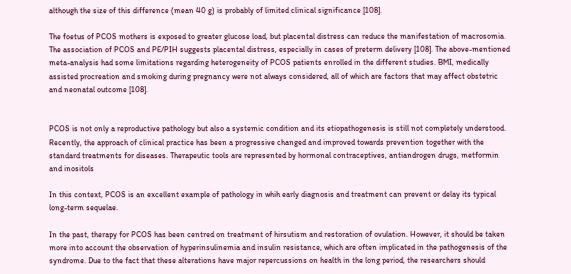although the size of this difference (mean 40 g) is probably of limited clinical significance [108].

The foetus of PCOS mothers is exposed to greater glucose load, but placental distress can reduce the manifestation of macrosomia. The association of PCOS and PE/PIH suggests placental distress, especially in cases of preterm delivery [108]. The above-mentioned meta-analysis had some limitations regarding heterogeneity of PCOS patients enrolled in the different studies. BMI, medically assisted procreation and smoking during pregnancy were not always considered, all of which are factors that may affect obstetric and neonatal outcome [108].


PCOS is not only a reproductive pathology but also a systemic condition and its etiopathogenesis is still not completely understood. Recently, the approach of clinical practice has been a progressive changed and improved towards prevention together with the standard treatments for diseases. Therapeutic tools are represented by hormonal contraceptives, antiandrogen drugs, metformin and inositols

In this context, PCOS is an excellent example of pathology in whih early diagnosis and treatment can prevent or delay its typical long-term sequelae.

In the past, therapy for PCOS has been centred on treatment of hirsutism and restoration of ovulation. However, it should be taken more into account the observation of hyperinsulinemia and insulin resistance, which are often implicated in the pathogenesis of the syndrome. Due to the fact that these alterations have major repercussions on health in the long period, the researchers should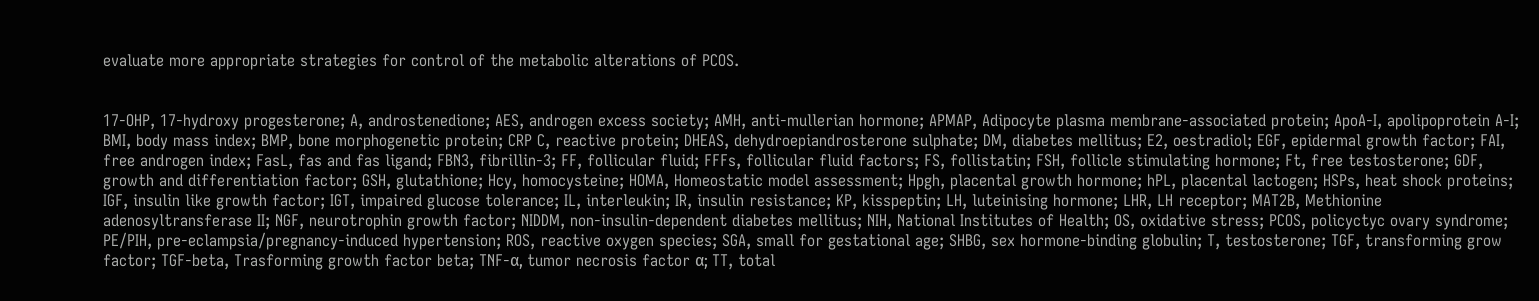evaluate more appropriate strategies for control of the metabolic alterations of PCOS.


17-OHP, 17-hydroxy progesterone; A, androstenedione; AES, androgen excess society; AMH, anti-mullerian hormone; APMAP, Adipocyte plasma membrane-associated protein; ApoA-I, apolipoprotein A-I; BMI, body mass index; BMP, bone morphogenetic protein; CRP C, reactive protein; DHEAS, dehydroepiandrosterone sulphate; DM, diabetes mellitus; E2, oestradiol; EGF, epidermal growth factor; FAI, free androgen index; FasL, fas and fas ligand; FBN3, fibrillin-3; FF, follicular fluid; FFFs, follicular fluid factors; FS, follistatin; FSH, follicle stimulating hormone; Ft, free testosterone; GDF, growth and differentiation factor; GSH, glutathione; Hcy, homocysteine; HOMA, Homeostatic model assessment; Hpgh, placental growth hormone; hPL, placental lactogen; HSPs, heat shock proteins; IGF, insulin like growth factor; IGT, impaired glucose tolerance; IL, interleukin; IR, insulin resistance; KP, kisspeptin; LH, luteinising hormone; LHR, LH receptor; MAT2B, Methionine adenosyltransferase II; NGF, neurotrophin growth factor; NIDDM, non-insulin-dependent diabetes mellitus; NIH, National Institutes of Health; OS, oxidative stress; PCOS, policyctyc ovary syndrome; PE/PIH, pre-eclampsia/pregnancy-induced hypertension; ROS, reactive oxygen species; SGA, small for gestational age; SHBG, sex hormone-binding globulin; T, testosterone; TGF, transforming grow factor; TGF-beta, Trasforming growth factor beta; TNF-α, tumor necrosis factor α; TT, total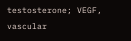testosterone; VEGF, vascular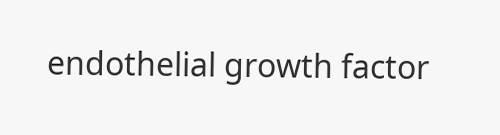endothelial growth factor